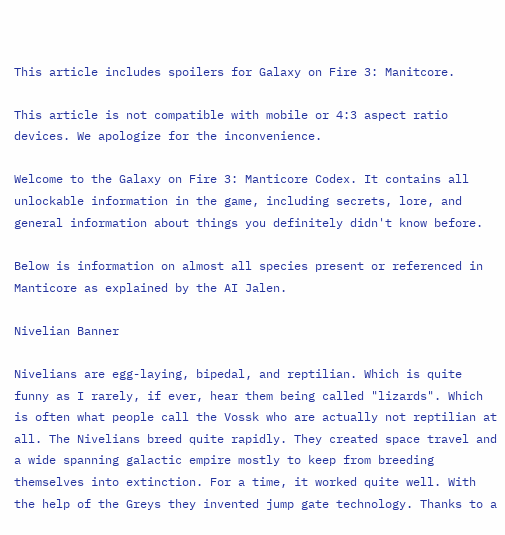This article includes spoilers for Galaxy on Fire 3: Manitcore.

This article is not compatible with mobile or 4:3 aspect ratio devices. We apologize for the inconvenience.

Welcome to the Galaxy on Fire 3: Manticore Codex. It contains all unlockable information in the game, including secrets, lore, and general information about things you definitely didn't know before.

Below is information on almost all species present or referenced in Manticore as explained by the AI Jalen.

Nivelian Banner

Nivelians are egg-laying, bipedal, and reptilian. Which is quite funny as I rarely, if ever, hear them being called "lizards". Which is often what people call the Vossk who are actually not reptilian at all. The Nivelians breed quite rapidly. They created space travel and a wide spanning galactic empire mostly to keep from breeding themselves into extinction. For a time, it worked quite well. With the help of the Greys they invented jump gate technology. Thanks to a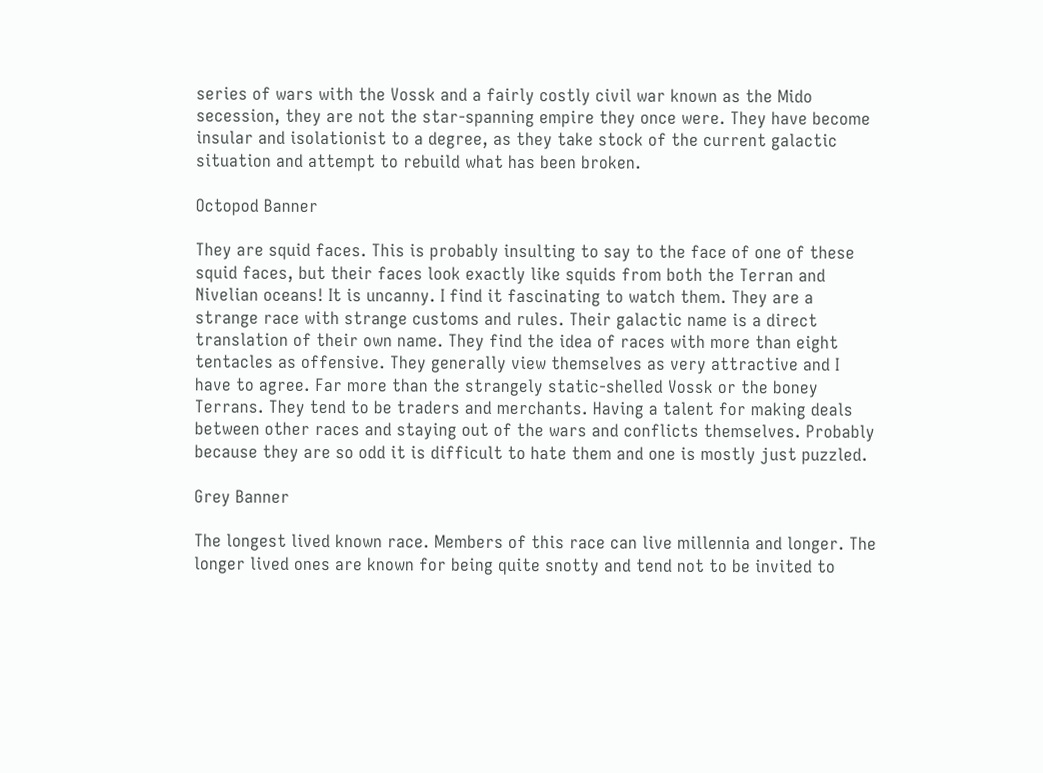series of wars with the Vossk and a fairly costly civil war known as the Mido secession, they are not the star-spanning empire they once were. They have become insular and isolationist to a degree, as they take stock of the current galactic situation and attempt to rebuild what has been broken.

Octopod Banner

They are squid faces. This is probably insulting to say to the face of one of these squid faces, but their faces look exactly like squids from both the Terran and Nivelian oceans! It is uncanny. I find it fascinating to watch them. They are a strange race with strange customs and rules. Their galactic name is a direct translation of their own name. They find the idea of races with more than eight tentacles as offensive. They generally view themselves as very attractive and I have to agree. Far more than the strangely static-shelled Vossk or the boney Terrans. They tend to be traders and merchants. Having a talent for making deals between other races and staying out of the wars and conflicts themselves. Probably because they are so odd it is difficult to hate them and one is mostly just puzzled.

Grey Banner

The longest lived known race. Members of this race can live millennia and longer. The longer lived ones are known for being quite snotty and tend not to be invited to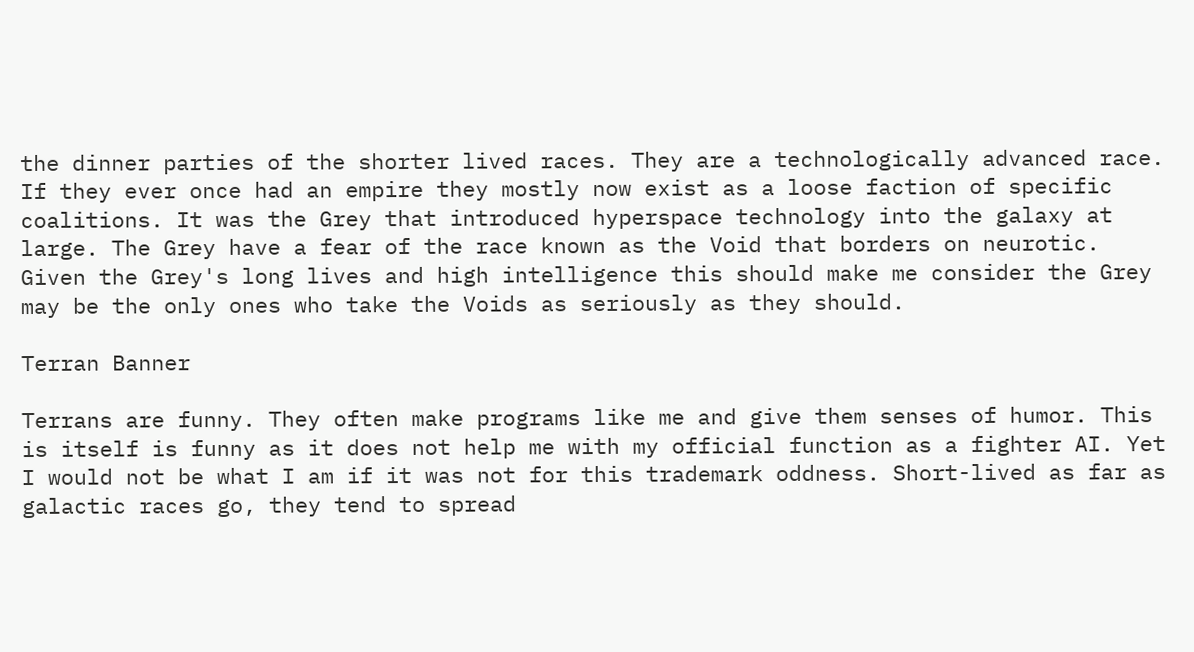the dinner parties of the shorter lived races. They are a technologically advanced race. If they ever once had an empire they mostly now exist as a loose faction of specific coalitions. It was the Grey that introduced hyperspace technology into the galaxy at large. The Grey have a fear of the race known as the Void that borders on neurotic. Given the Grey's long lives and high intelligence this should make me consider the Grey may be the only ones who take the Voids as seriously as they should.

Terran Banner

Terrans are funny. They often make programs like me and give them senses of humor. This is itself is funny as it does not help me with my official function as a fighter AI. Yet I would not be what I am if it was not for this trademark oddness. Short-lived as far as galactic races go, they tend to spread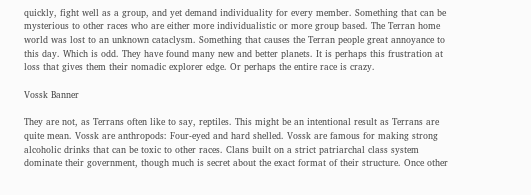quickly, fight well as a group, and yet demand individuality for every member. Something that can be mysterious to other races who are either more individualistic or more group based. The Terran home world was lost to an unknown cataclysm. Something that causes the Terran people great annoyance to this day. Which is odd. They have found many new and better planets. It is perhaps this frustration at loss that gives them their nomadic explorer edge. Or perhaps the entire race is crazy.

Vossk Banner

They are not, as Terrans often like to say, reptiles. This might be an intentional result as Terrans are quite mean. Vossk are anthropods: Four-eyed and hard shelled. Vossk are famous for making strong alcoholic drinks that can be toxic to other races. Clans built on a strict patriarchal class system dominate their government, though much is secret about the exact format of their structure. Once other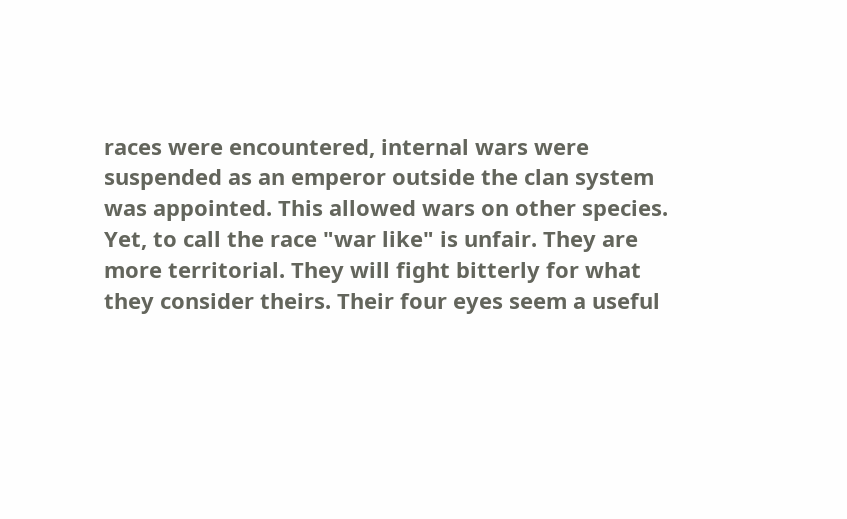races were encountered, internal wars were suspended as an emperor outside the clan system was appointed. This allowed wars on other species. Yet, to call the race "war like" is unfair. They are more territorial. They will fight bitterly for what they consider theirs. Their four eyes seem a useful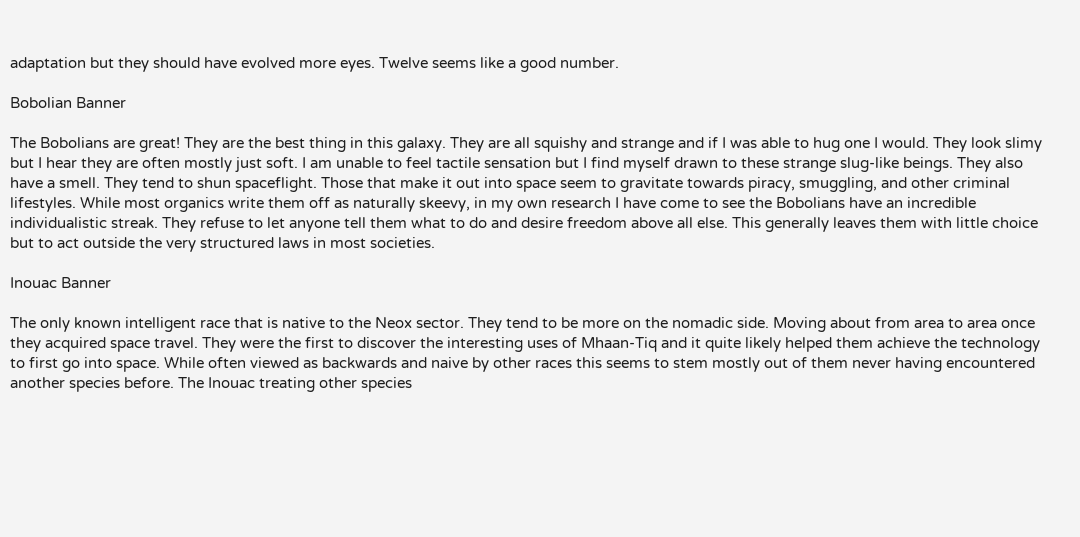adaptation but they should have evolved more eyes. Twelve seems like a good number.

Bobolian Banner

The Bobolians are great! They are the best thing in this galaxy. They are all squishy and strange and if I was able to hug one I would. They look slimy but I hear they are often mostly just soft. I am unable to feel tactile sensation but I find myself drawn to these strange slug-like beings. They also have a smell. They tend to shun spaceflight. Those that make it out into space seem to gravitate towards piracy, smuggling, and other criminal lifestyles. While most organics write them off as naturally skeevy, in my own research I have come to see the Bobolians have an incredible individualistic streak. They refuse to let anyone tell them what to do and desire freedom above all else. This generally leaves them with little choice but to act outside the very structured laws in most societies.

Inouac Banner

The only known intelligent race that is native to the Neox sector. They tend to be more on the nomadic side. Moving about from area to area once they acquired space travel. They were the first to discover the interesting uses of Mhaan-Tiq and it quite likely helped them achieve the technology to first go into space. While often viewed as backwards and naive by other races this seems to stem mostly out of them never having encountered another species before. The Inouac treating other species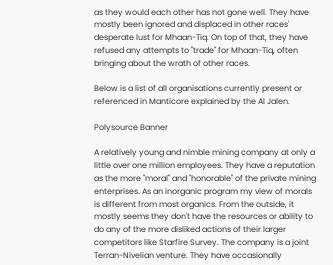as they would each other has not gone well. They have mostly been ignored and displaced in other races' desperate lust for Mhaan-Tiq. On top of that, they have refused any attempts to "trade" for Mhaan-Tiq, often bringing about the wrath of other races.

Below is a list of all organisations currently present or referenced in Manticore explained by the AI Jalen.

Polysource Banner

A relatively young and nimble mining company at only a little over one million employees. They have a reputation as the more "moral" and "honorable" of the private mining enterprises. As an inorganic program my view of morals is different from most organics. From the outside, it mostly seems they don't have the resources or ability to do any of the more disliked actions of their larger competitors like Starfire Survey. The company is a joint Terran-Nivelian venture. They have occasionally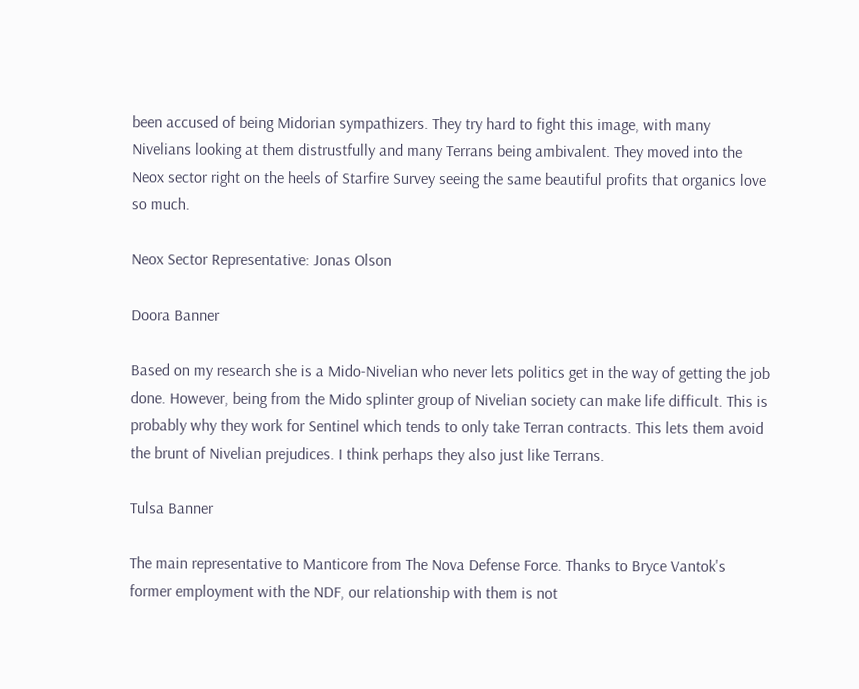been accused of being Midorian sympathizers. They try hard to fight this image, with many Nivelians looking at them distrustfully and many Terrans being ambivalent. They moved into the Neox sector right on the heels of Starfire Survey seeing the same beautiful profits that organics love so much.

Neox Sector Representative: Jonas Olson

Doora Banner

Based on my research she is a Mido-Nivelian who never lets politics get in the way of getting the job done. However, being from the Mido splinter group of Nivelian society can make life difficult. This is probably why they work for Sentinel which tends to only take Terran contracts. This lets them avoid the brunt of Nivelian prejudices. I think perhaps they also just like Terrans.

Tulsa Banner

The main representative to Manticore from The Nova Defense Force. Thanks to Bryce Vantok's former employment with the NDF, our relationship with them is not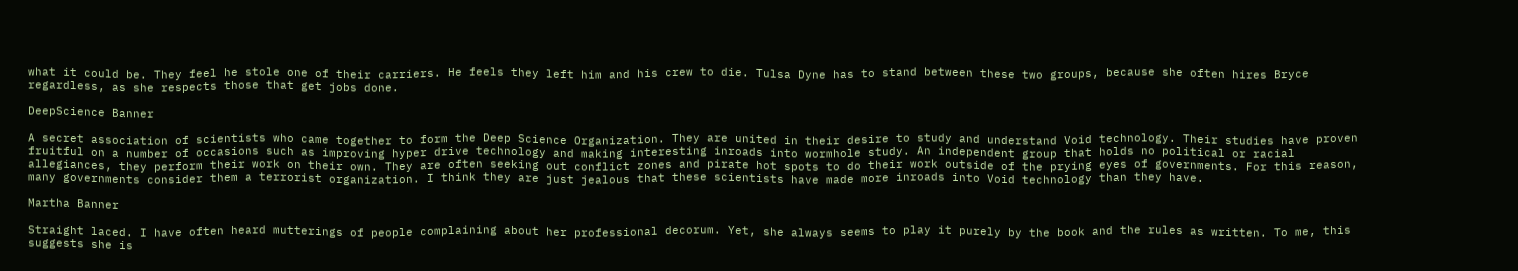what it could be. They feel he stole one of their carriers. He feels they left him and his crew to die. Tulsa Dyne has to stand between these two groups, because she often hires Bryce regardless, as she respects those that get jobs done.

DeepScience Banner

A secret association of scientists who came together to form the Deep Science Organization. They are united in their desire to study and understand Void technology. Their studies have proven fruitful on a number of occasions such as improving hyper drive technology and making interesting inroads into wormhole study. An independent group that holds no political or racial allegiances, they perform their work on their own. They are often seeking out conflict zones and pirate hot spots to do their work outside of the prying eyes of governments. For this reason, many governments consider them a terrorist organization. I think they are just jealous that these scientists have made more inroads into Void technology than they have.

Martha Banner

Straight laced. I have often heard mutterings of people complaining about her professional decorum. Yet, she always seems to play it purely by the book and the rules as written. To me, this suggests she is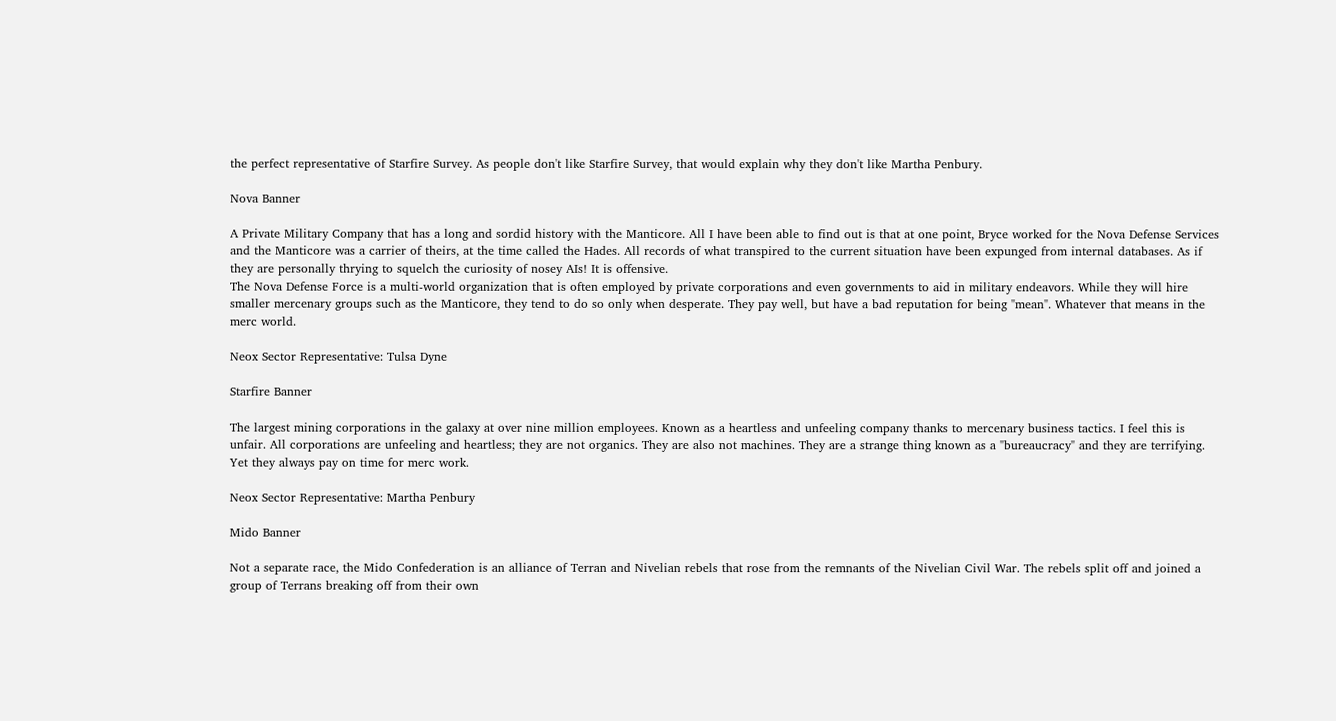the perfect representative of Starfire Survey. As people don't like Starfire Survey, that would explain why they don't like Martha Penbury.

Nova Banner

A Private Military Company that has a long and sordid history with the Manticore. All I have been able to find out is that at one point, Bryce worked for the Nova Defense Services and the Manticore was a carrier of theirs, at the time called the Hades. All records of what transpired to the current situation have been expunged from internal databases. As if they are personally thrying to squelch the curiosity of nosey AIs! It is offensive.
The Nova Defense Force is a multi-world organization that is often employed by private corporations and even governments to aid in military endeavors. While they will hire smaller mercenary groups such as the Manticore, they tend to do so only when desperate. They pay well, but have a bad reputation for being "mean". Whatever that means in the merc world.

Neox Sector Representative: Tulsa Dyne

Starfire Banner

The largest mining corporations in the galaxy at over nine million employees. Known as a heartless and unfeeling company thanks to mercenary business tactics. I feel this is unfair. All corporations are unfeeling and heartless; they are not organics. They are also not machines. They are a strange thing known as a "bureaucracy" and they are terrifying. Yet they always pay on time for merc work.

Neox Sector Representative: Martha Penbury

Mido Banner

Not a separate race, the Mido Confederation is an alliance of Terran and Nivelian rebels that rose from the remnants of the Nivelian Civil War. The rebels split off and joined a group of Terrans breaking off from their own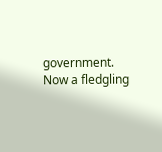government. Now a fledgling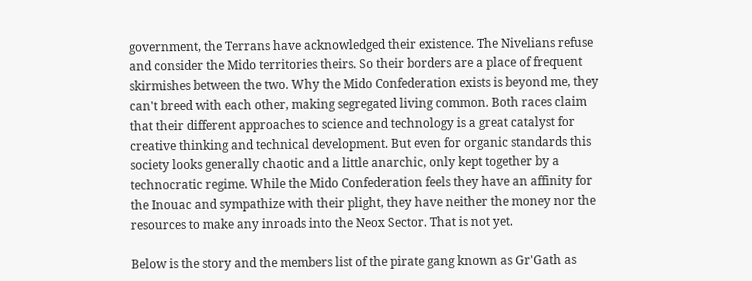government, the Terrans have acknowledged their existence. The Nivelians refuse and consider the Mido territories theirs. So their borders are a place of frequent skirmishes between the two. Why the Mido Confederation exists is beyond me, they can't breed with each other, making segregated living common. Both races claim that their different approaches to science and technology is a great catalyst for creative thinking and technical development. But even for organic standards this society looks generally chaotic and a little anarchic, only kept together by a technocratic regime. While the Mido Confederation feels they have an affinity for the Inouac and sympathize with their plight, they have neither the money nor the resources to make any inroads into the Neox Sector. That is not yet.

Below is the story and the members list of the pirate gang known as Gr'Gath as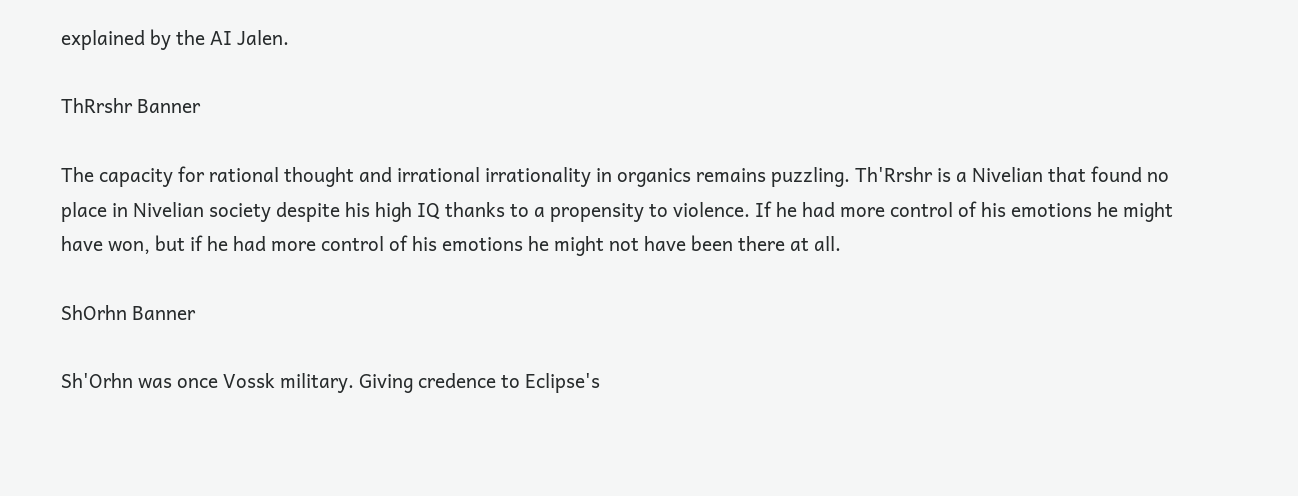explained by the AI Jalen.

ThRrshr Banner

The capacity for rational thought and irrational irrationality in organics remains puzzling. Th'Rrshr is a Nivelian that found no place in Nivelian society despite his high IQ thanks to a propensity to violence. If he had more control of his emotions he might have won, but if he had more control of his emotions he might not have been there at all.

ShOrhn Banner

Sh'Orhn was once Vossk military. Giving credence to Eclipse's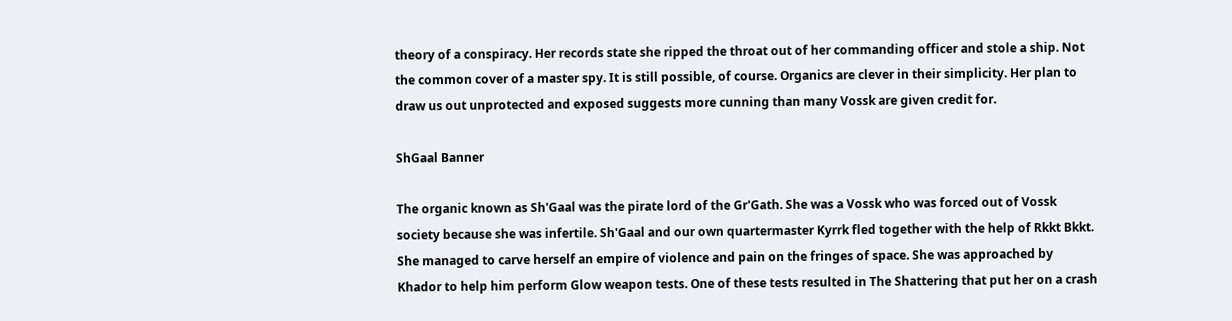theory of a conspiracy. Her records state she ripped the throat out of her commanding officer and stole a ship. Not the common cover of a master spy. It is still possible, of course. Organics are clever in their simplicity. Her plan to draw us out unprotected and exposed suggests more cunning than many Vossk are given credit for.

ShGaal Banner

The organic known as Sh'Gaal was the pirate lord of the Gr'Gath. She was a Vossk who was forced out of Vossk society because she was infertile. Sh'Gaal and our own quartermaster Kyrrk fled together with the help of Rkkt Bkkt. She managed to carve herself an empire of violence and pain on the fringes of space. She was approached by Khador to help him perform Glow weapon tests. One of these tests resulted in The Shattering that put her on a crash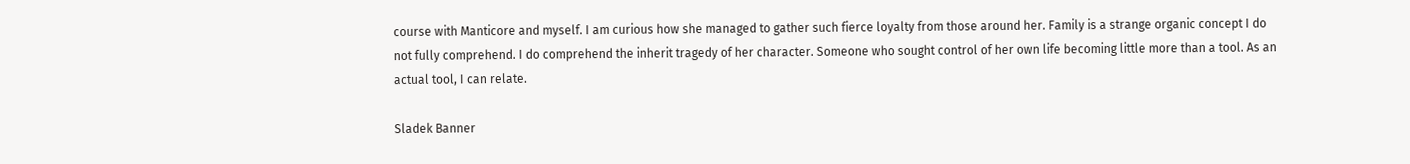course with Manticore and myself. I am curious how she managed to gather such fierce loyalty from those around her. Family is a strange organic concept I do not fully comprehend. I do comprehend the inherit tragedy of her character. Someone who sought control of her own life becoming little more than a tool. As an actual tool, I can relate.

Sladek Banner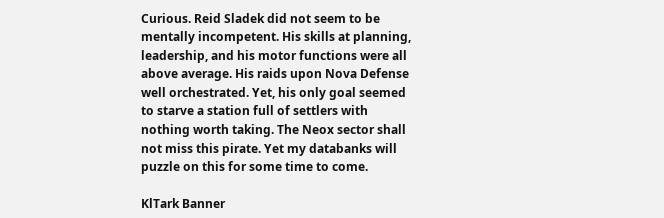Curious. Reid Sladek did not seem to be mentally incompetent. His skills at planning, leadership, and his motor functions were all above average. His raids upon Nova Defense well orchestrated. Yet, his only goal seemed to starve a station full of settlers with nothing worth taking. The Neox sector shall not miss this pirate. Yet my databanks will puzzle on this for some time to come.

KlTark Banner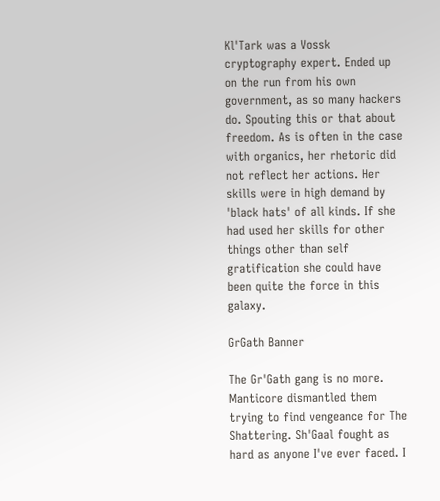Kl'Tark was a Vossk cryptography expert. Ended up on the run from his own government, as so many hackers do. Spouting this or that about freedom. As is often in the case with organics, her rhetoric did not reflect her actions. Her skills were in high demand by 'black hats' of all kinds. If she had used her skills for other things other than self gratification she could have been quite the force in this galaxy.

GrGath Banner

The Gr'Gath gang is no more. Manticore dismantled them trying to find vengeance for The Shattering. Sh'Gaal fought as hard as anyone I've ever faced. I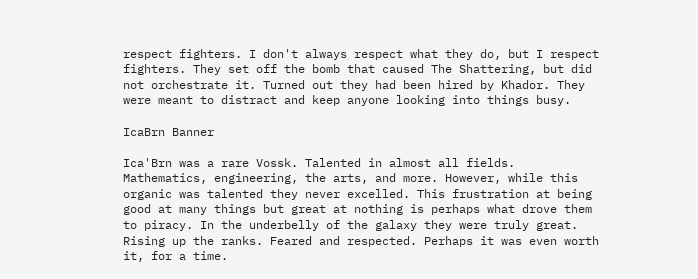respect fighters. I don't always respect what they do, but I respect fighters. They set off the bomb that caused The Shattering, but did not orchestrate it. Turned out they had been hired by Khador. They were meant to distract and keep anyone looking into things busy.

IcaBrn Banner

Ica'Brn was a rare Vossk. Talented in almost all fields. Mathematics, engineering, the arts, and more. However, while this organic was talented they never excelled. This frustration at being good at many things but great at nothing is perhaps what drove them to piracy. In the underbelly of the galaxy they were truly great. Rising up the ranks. Feared and respected. Perhaps it was even worth it, for a time.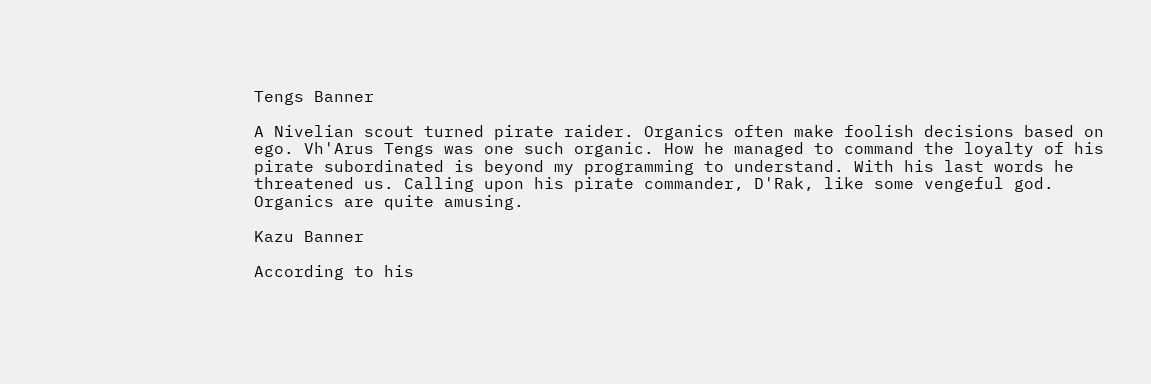Tengs Banner

A Nivelian scout turned pirate raider. Organics often make foolish decisions based on ego. Vh'Arus Tengs was one such organic. How he managed to command the loyalty of his pirate subordinated is beyond my programming to understand. With his last words he threatened us. Calling upon his pirate commander, D'Rak, like some vengeful god. Organics are quite amusing.

Kazu Banner

According to his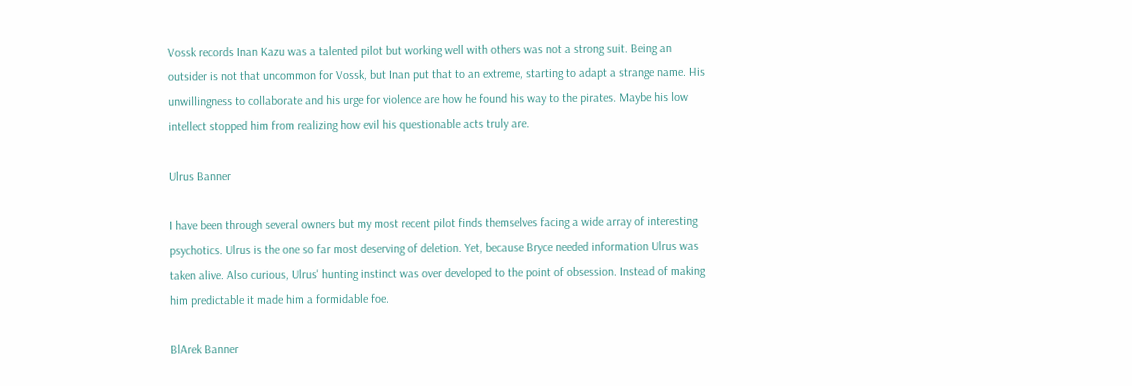Vossk records Inan Kazu was a talented pilot but working well with others was not a strong suit. Being an outsider is not that uncommon for Vossk, but Inan put that to an extreme, starting to adapt a strange name. His unwillingness to collaborate and his urge for violence are how he found his way to the pirates. Maybe his low intellect stopped him from realizing how evil his questionable acts truly are.

Ulrus Banner

I have been through several owners but my most recent pilot finds themselves facing a wide array of interesting psychotics. Ulrus is the one so far most deserving of deletion. Yet, because Bryce needed information Ulrus was taken alive. Also curious, Ulrus' hunting instinct was over developed to the point of obsession. Instead of making him predictable it made him a formidable foe.

BlArek Banner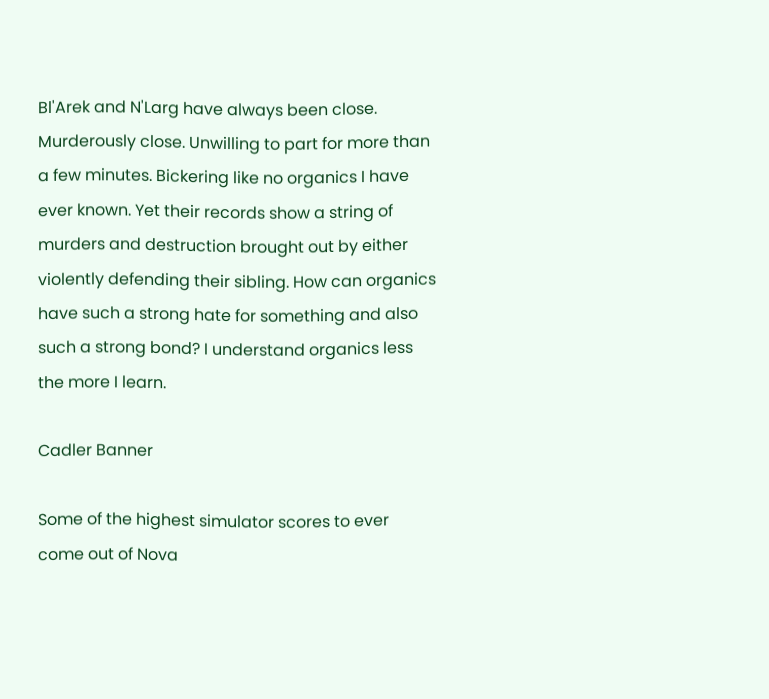Bl'Arek and N'Larg have always been close. Murderously close. Unwilling to part for more than a few minutes. Bickering like no organics I have ever known. Yet their records show a string of murders and destruction brought out by either violently defending their sibling. How can organics have such a strong hate for something and also such a strong bond? I understand organics less the more I learn.

Cadler Banner

Some of the highest simulator scores to ever come out of Nova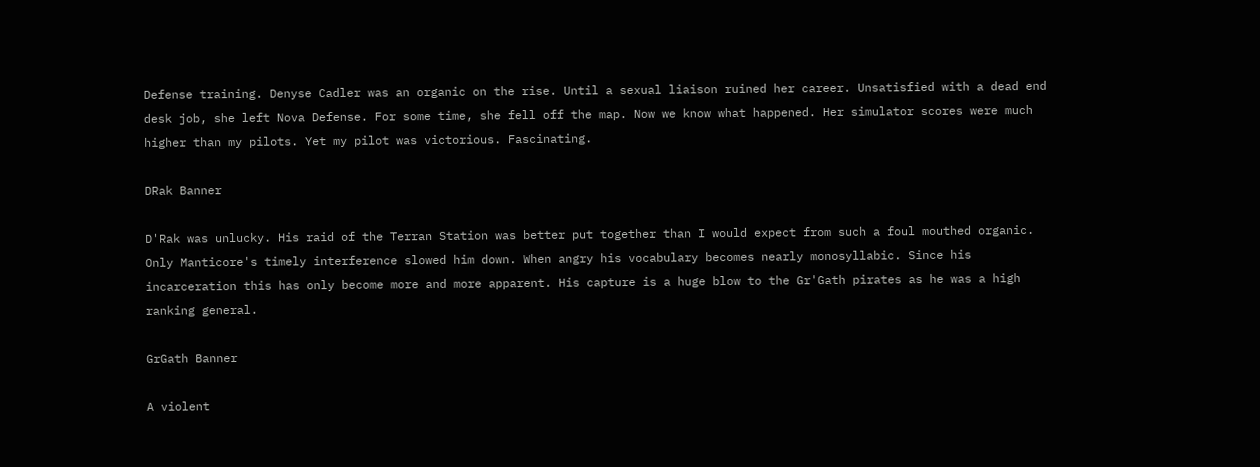Defense training. Denyse Cadler was an organic on the rise. Until a sexual liaison ruined her career. Unsatisfied with a dead end desk job, she left Nova Defense. For some time, she fell off the map. Now we know what happened. Her simulator scores were much higher than my pilots. Yet my pilot was victorious. Fascinating.

DRak Banner

D'Rak was unlucky. His raid of the Terran Station was better put together than I would expect from such a foul mouthed organic. Only Manticore's timely interference slowed him down. When angry his vocabulary becomes nearly monosyllabic. Since his incarceration this has only become more and more apparent. His capture is a huge blow to the Gr'Gath pirates as he was a high ranking general.

GrGath Banner

A violent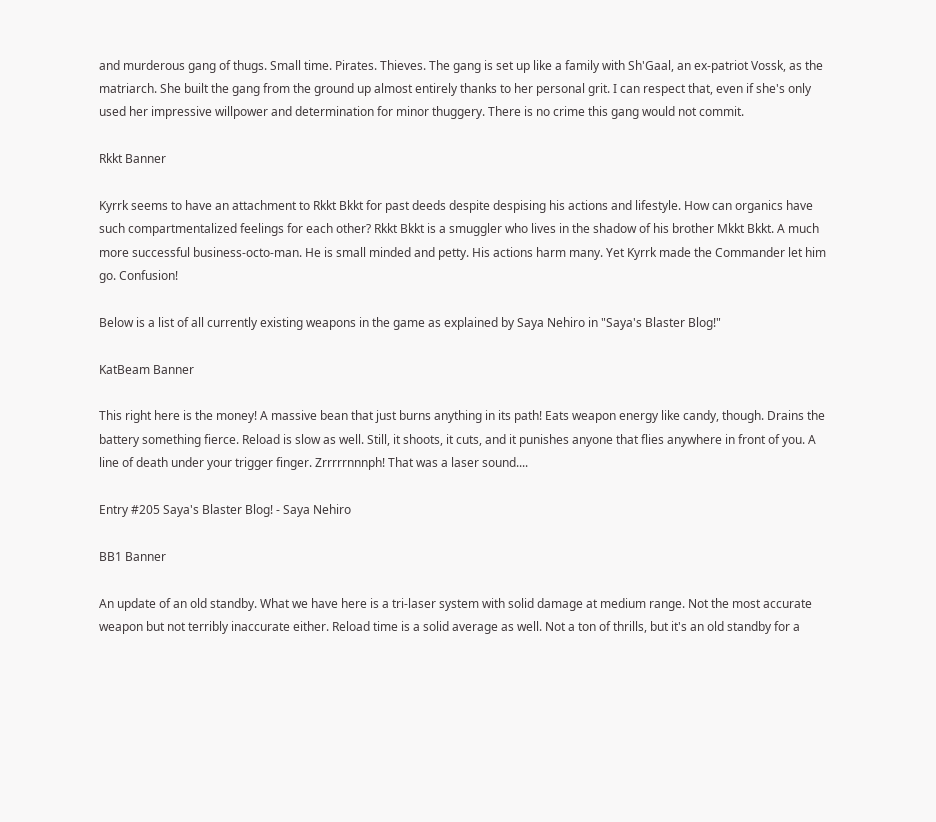and murderous gang of thugs. Small time. Pirates. Thieves. The gang is set up like a family with Sh'Gaal, an ex-patriot Vossk, as the matriarch. She built the gang from the ground up almost entirely thanks to her personal grit. I can respect that, even if she's only used her impressive willpower and determination for minor thuggery. There is no crime this gang would not commit.

Rkkt Banner

Kyrrk seems to have an attachment to Rkkt Bkkt for past deeds despite despising his actions and lifestyle. How can organics have such compartmentalized feelings for each other? Rkkt Bkkt is a smuggler who lives in the shadow of his brother Mkkt Bkkt. A much more successful business-octo-man. He is small minded and petty. His actions harm many. Yet Kyrrk made the Commander let him go. Confusion!

Below is a list of all currently existing weapons in the game as explained by Saya Nehiro in "Saya's Blaster Blog!"

KatBeam Banner

This right here is the money! A massive bean that just burns anything in its path! Eats weapon energy like candy, though. Drains the battery something fierce. Reload is slow as well. Still, it shoots, it cuts, and it punishes anyone that flies anywhere in front of you. A line of death under your trigger finger. Zrrrrrnnnph! That was a laser sound....

Entry #205 Saya's Blaster Blog! - Saya Nehiro

BB1 Banner

An update of an old standby. What we have here is a tri-laser system with solid damage at medium range. Not the most accurate weapon but not terribly inaccurate either. Reload time is a solid average as well. Not a ton of thrills, but it's an old standby for a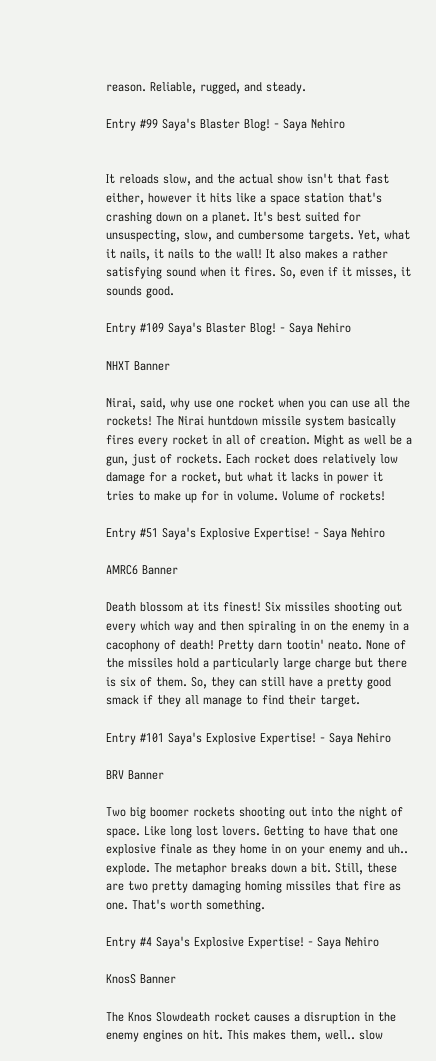reason. Reliable, rugged, and steady.

Entry #99 Saya's Blaster Blog! - Saya Nehiro


It reloads slow, and the actual show isn't that fast either, however it hits like a space station that's crashing down on a planet. It's best suited for unsuspecting, slow, and cumbersome targets. Yet, what it nails, it nails to the wall! It also makes a rather satisfying sound when it fires. So, even if it misses, it sounds good.

Entry #109 Saya's Blaster Blog! - Saya Nehiro

NHXT Banner

Nirai, said, why use one rocket when you can use all the rockets! The Nirai huntdown missile system basically fires every rocket in all of creation. Might as well be a gun, just of rockets. Each rocket does relatively low damage for a rocket, but what it lacks in power it tries to make up for in volume. Volume of rockets!

Entry #51 Saya's Explosive Expertise! - Saya Nehiro

AMRC6 Banner

Death blossom at its finest! Six missiles shooting out every which way and then spiraling in on the enemy in a cacophony of death! Pretty darn tootin' neato. None of the missiles hold a particularly large charge but there is six of them. So, they can still have a pretty good smack if they all manage to find their target.

Entry #101 Saya's Explosive Expertise! - Saya Nehiro

BRV Banner

Two big boomer rockets shooting out into the night of space. Like long lost lovers. Getting to have that one explosive finale as they home in on your enemy and uh.. explode. The metaphor breaks down a bit. Still, these are two pretty damaging homing missiles that fire as one. That's worth something.

Entry #4 Saya's Explosive Expertise! - Saya Nehiro

KnosS Banner

The Knos Slowdeath rocket causes a disruption in the enemy engines on hit. This makes them, well.. slow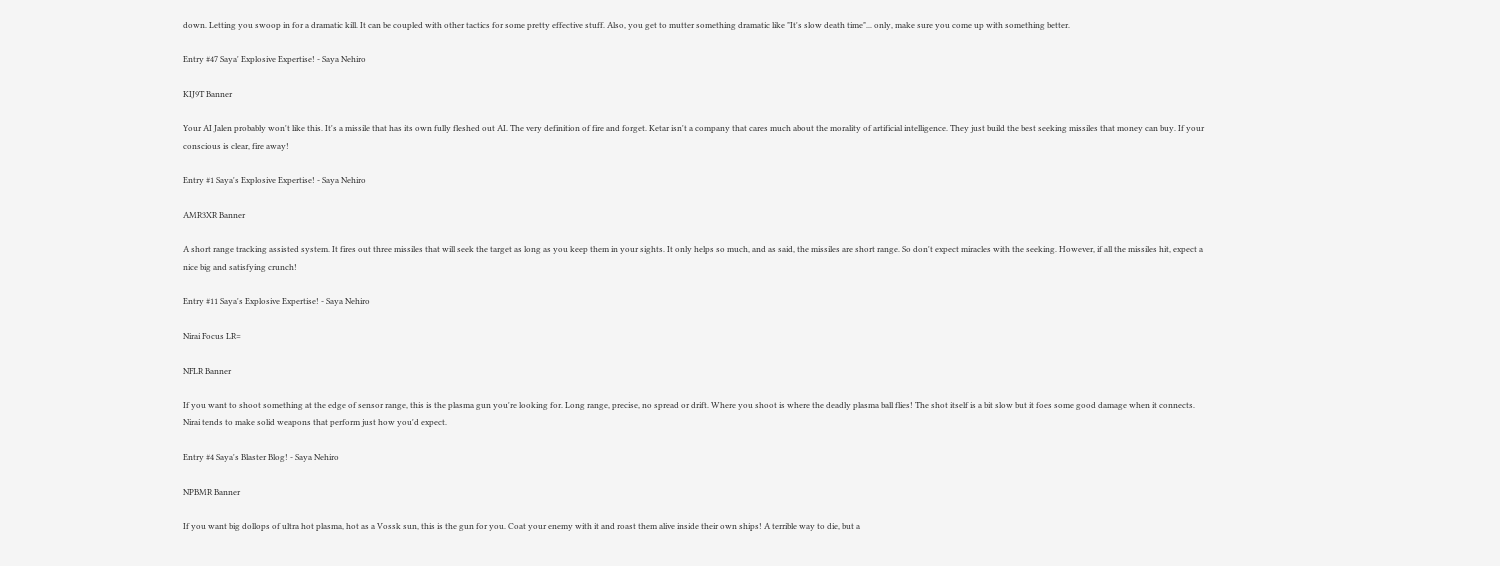down. Letting you swoop in for a dramatic kill. It can be coupled with other tactics for some pretty effective stuff. Also, you get to mutter something dramatic like "It's slow death time"... only, make sure you come up with something better.

Entry #47 Saya' Explosive Expertise! - Saya Nehiro

KIJ9T Banner

Your AI Jalen probably won't like this. It's a missile that has its own fully fleshed out AI. The very definition of fire and forget. Ketar isn't a company that cares much about the morality of artificial intelligence. They just build the best seeking missiles that money can buy. If your conscious is clear, fire away!

Entry #1 Saya's Explosive Expertise! - Saya Nehiro

AMR3XR Banner

A short range tracking assisted system. It fires out three missiles that will seek the target as long as you keep them in your sights. It only helps so much, and as said, the missiles are short range. So don't expect miracles with the seeking. However, if all the missiles hit, expect a nice big and satisfying crunch!

Entry #11 Saya's Explosive Expertise! - Saya Nehiro

Nirai Focus LR=

NFLR Banner

If you want to shoot something at the edge of sensor range, this is the plasma gun you're looking for. Long range, precise, no spread or drift. Where you shoot is where the deadly plasma ball flies! The shot itself is a bit slow but it foes some good damage when it connects. Nirai tends to make solid weapons that perform just how you'd expect.

Entry #4 Saya's Blaster Blog! - Saya Nehiro

NPBMR Banner

If you want big dollops of ultra hot plasma, hot as a Vossk sun, this is the gun for you. Coat your enemy with it and roast them alive inside their own ships! A terrible way to die, but a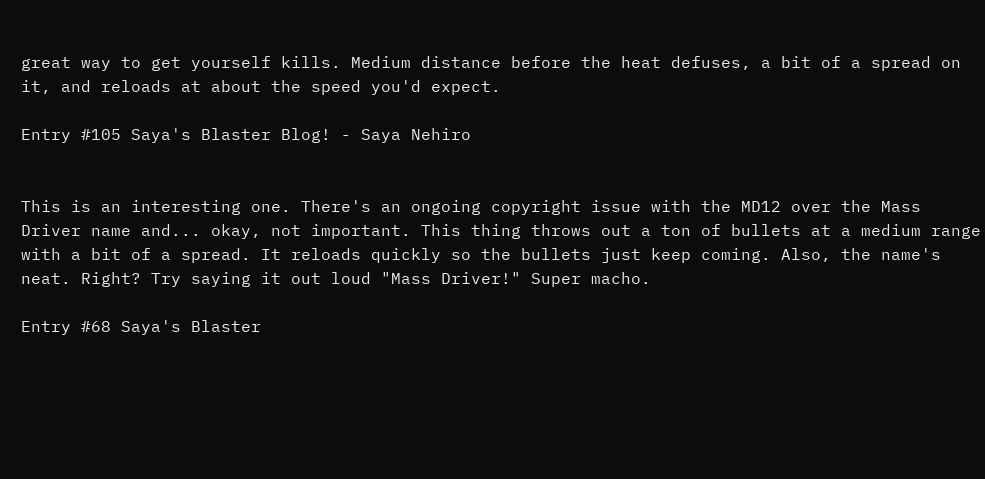great way to get yourself kills. Medium distance before the heat defuses, a bit of a spread on it, and reloads at about the speed you'd expect.

Entry #105 Saya's Blaster Blog! - Saya Nehiro


This is an interesting one. There's an ongoing copyright issue with the MD12 over the Mass Driver name and... okay, not important. This thing throws out a ton of bullets at a medium range with a bit of a spread. It reloads quickly so the bullets just keep coming. Also, the name's neat. Right? Try saying it out loud "Mass Driver!" Super macho.

Entry #68 Saya's Blaster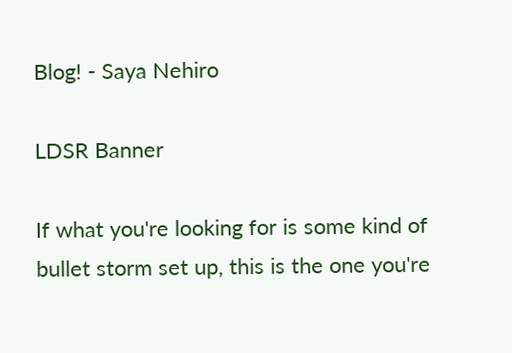Blog! - Saya Nehiro

LDSR Banner

If what you're looking for is some kind of bullet storm set up, this is the one you're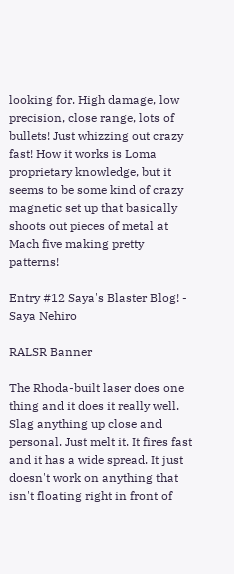looking for. High damage, low precision, close range, lots of bullets! Just whizzing out crazy fast! How it works is Loma proprietary knowledge, but it seems to be some kind of crazy magnetic set up that basically shoots out pieces of metal at Mach five making pretty patterns!

Entry #12 Saya's Blaster Blog! - Saya Nehiro

RALSR Banner

The Rhoda-built laser does one thing and it does it really well. Slag anything up close and personal. Just melt it. It fires fast and it has a wide spread. It just doesn't work on anything that isn't floating right in front of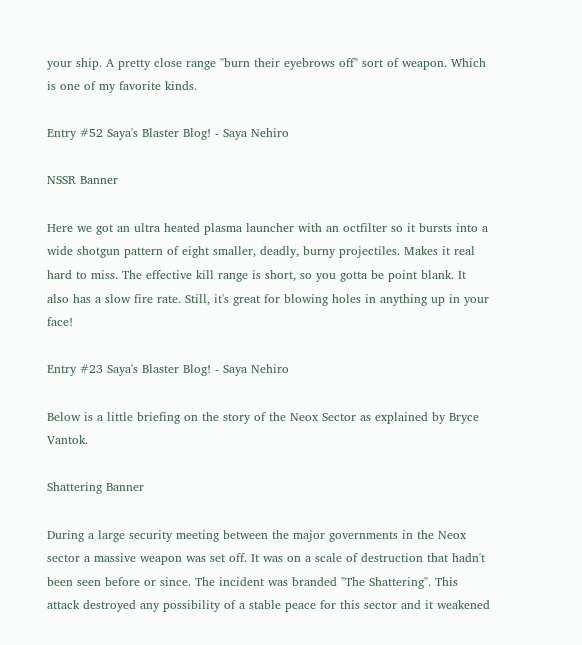your ship. A pretty close range "burn their eyebrows off" sort of weapon. Which is one of my favorite kinds.

Entry #52 Saya's Blaster Blog! - Saya Nehiro

NSSR Banner

Here we got an ultra heated plasma launcher with an octfilter so it bursts into a wide shotgun pattern of eight smaller, deadly, burny projectiles. Makes it real hard to miss. The effective kill range is short, so you gotta be point blank. It also has a slow fire rate. Still, it's great for blowing holes in anything up in your face!

Entry #23 Saya's Blaster Blog! - Saya Nehiro

Below is a little briefing on the story of the Neox Sector as explained by Bryce Vantok.

Shattering Banner

During a large security meeting between the major governments in the Neox sector a massive weapon was set off. It was on a scale of destruction that hadn't been seen before or since. The incident was branded "The Shattering". This attack destroyed any possibility of a stable peace for this sector and it weakened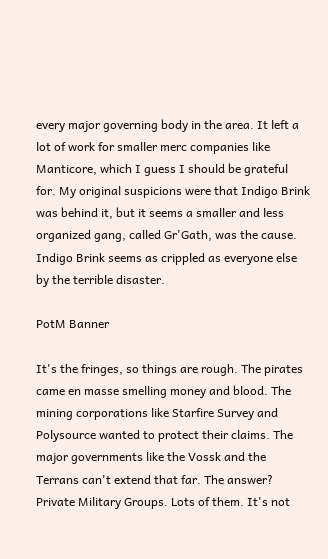every major governing body in the area. It left a lot of work for smaller merc companies like Manticore, which I guess I should be grateful for. My original suspicions were that Indigo Brink was behind it, but it seems a smaller and less organized gang, called Gr'Gath, was the cause. Indigo Brink seems as crippled as everyone else by the terrible disaster.

PotM Banner

It's the fringes, so things are rough. The pirates came en masse smelling money and blood. The mining corporations like Starfire Survey and Polysource wanted to protect their claims. The major governments like the Vossk and the Terrans can't extend that far. The answer? Private Military Groups. Lots of them. It's not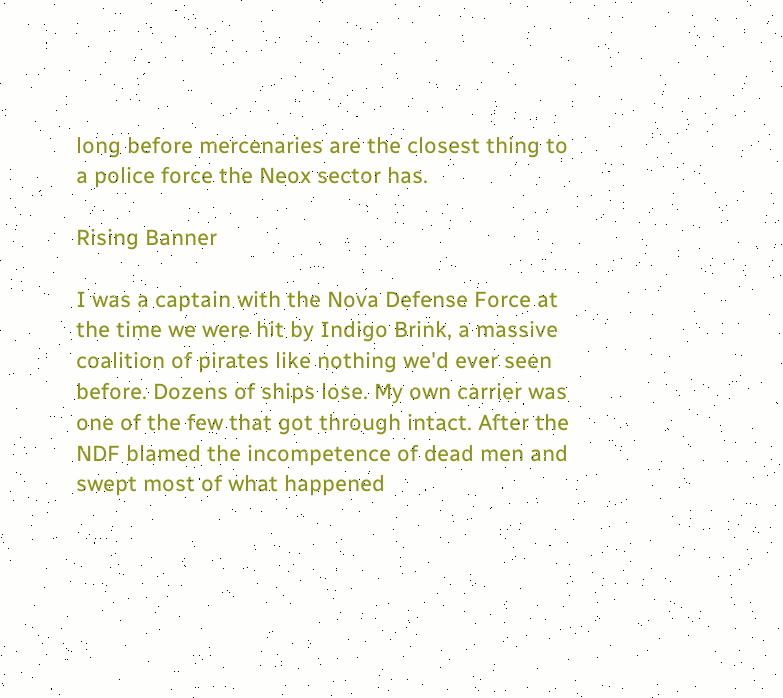long before mercenaries are the closest thing to a police force the Neox sector has.

Rising Banner

I was a captain with the Nova Defense Force at the time we were hit by Indigo Brink, a massive coalition of pirates like nothing we'd ever seen before. Dozens of ships lose. My own carrier was one of the few that got through intact. After the NDF blamed the incompetence of dead men and swept most of what happened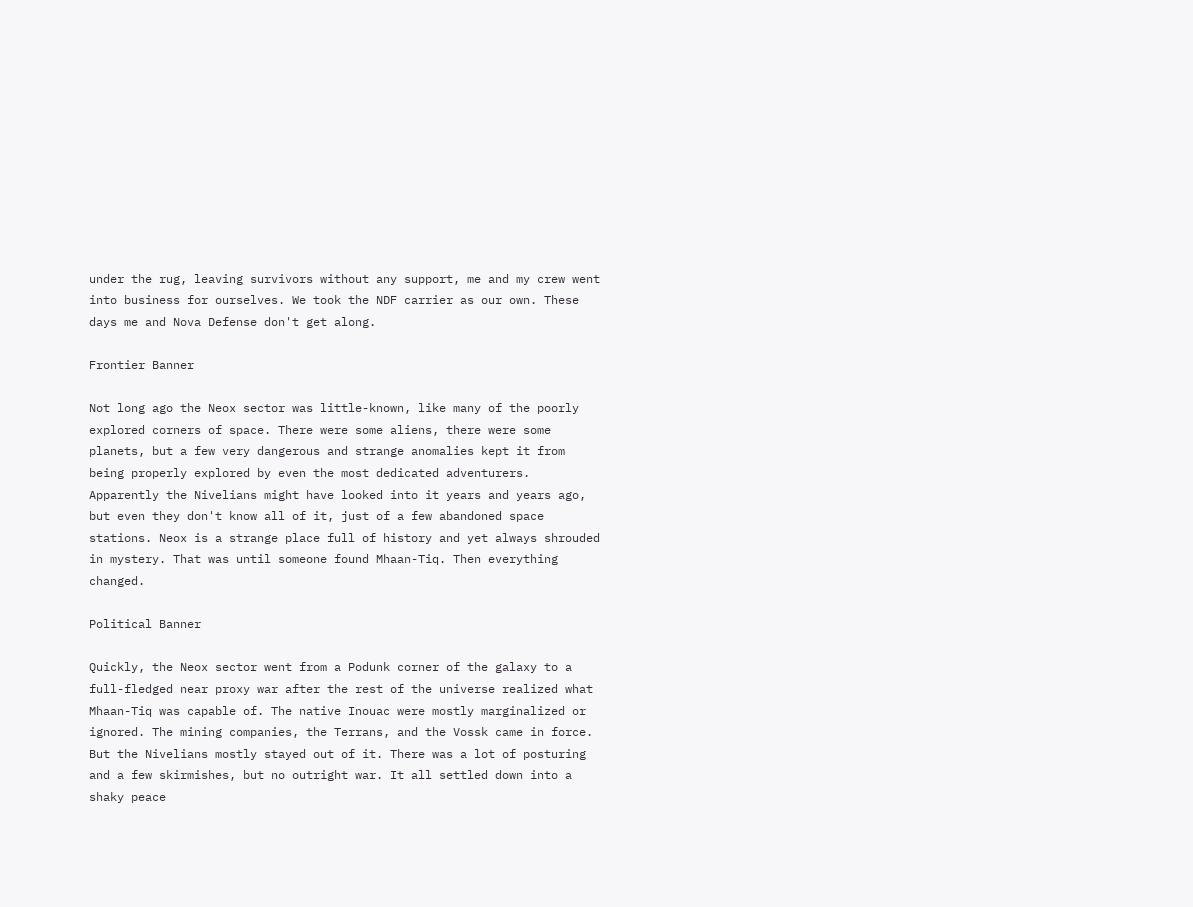under the rug, leaving survivors without any support, me and my crew went into business for ourselves. We took the NDF carrier as our own. These days me and Nova Defense don't get along.

Frontier Banner

Not long ago the Neox sector was little-known, like many of the poorly explored corners of space. There were some aliens, there were some planets, but a few very dangerous and strange anomalies kept it from being properly explored by even the most dedicated adventurers. Apparently the Nivelians might have looked into it years and years ago, but even they don't know all of it, just of a few abandoned space stations. Neox is a strange place full of history and yet always shrouded in mystery. That was until someone found Mhaan-Tiq. Then everything changed.

Political Banner

Quickly, the Neox sector went from a Podunk corner of the galaxy to a full-fledged near proxy war after the rest of the universe realized what Mhaan-Tiq was capable of. The native Inouac were mostly marginalized or ignored. The mining companies, the Terrans, and the Vossk came in force. But the Nivelians mostly stayed out of it. There was a lot of posturing and a few skirmishes, but no outright war. It all settled down into a shaky peace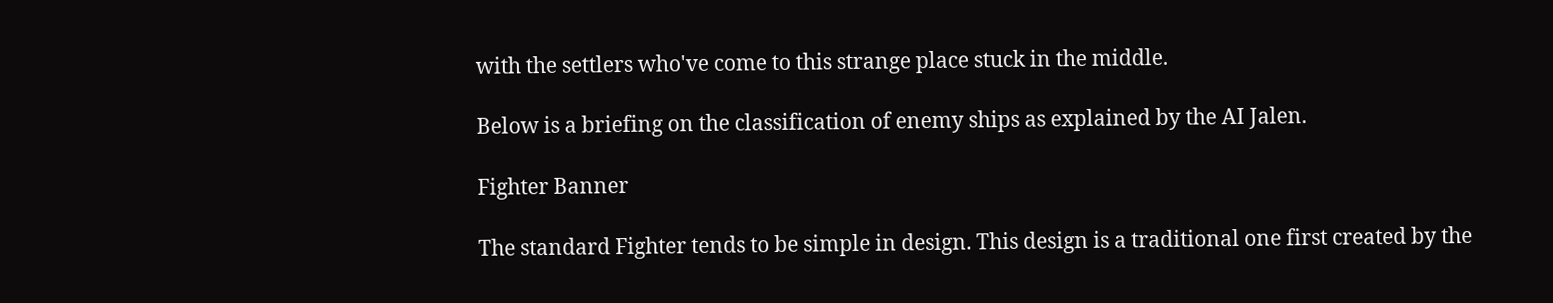with the settlers who've come to this strange place stuck in the middle.

Below is a briefing on the classification of enemy ships as explained by the AI Jalen.

Fighter Banner

The standard Fighter tends to be simple in design. This design is a traditional one first created by the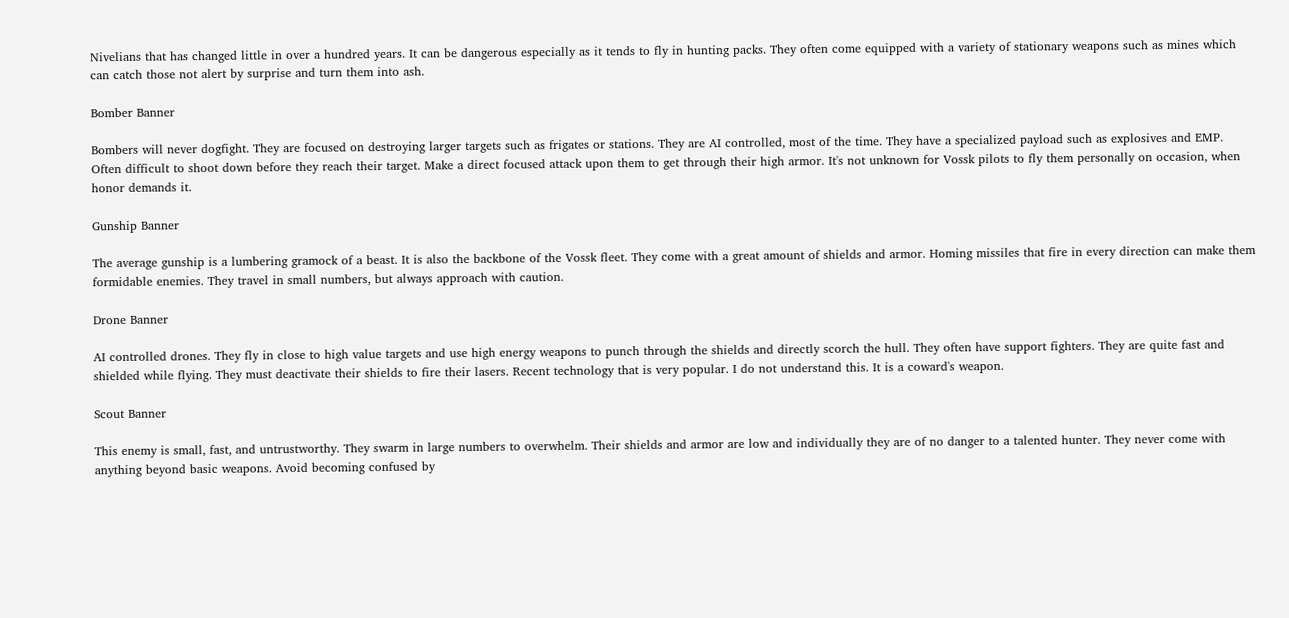Nivelians that has changed little in over a hundred years. It can be dangerous especially as it tends to fly in hunting packs. They often come equipped with a variety of stationary weapons such as mines which can catch those not alert by surprise and turn them into ash.

Bomber Banner

Bombers will never dogfight. They are focused on destroying larger targets such as frigates or stations. They are AI controlled, most of the time. They have a specialized payload such as explosives and EMP. Often difficult to shoot down before they reach their target. Make a direct focused attack upon them to get through their high armor. It's not unknown for Vossk pilots to fly them personally on occasion, when honor demands it.

Gunship Banner

The average gunship is a lumbering gramock of a beast. It is also the backbone of the Vossk fleet. They come with a great amount of shields and armor. Homing missiles that fire in every direction can make them formidable enemies. They travel in small numbers, but always approach with caution.

Drone Banner

AI controlled drones. They fly in close to high value targets and use high energy weapons to punch through the shields and directly scorch the hull. They often have support fighters. They are quite fast and shielded while flying. They must deactivate their shields to fire their lasers. Recent technology that is very popular. I do not understand this. It is a coward's weapon.

Scout Banner

This enemy is small, fast, and untrustworthy. They swarm in large numbers to overwhelm. Their shields and armor are low and individually they are of no danger to a talented hunter. They never come with anything beyond basic weapons. Avoid becoming confused by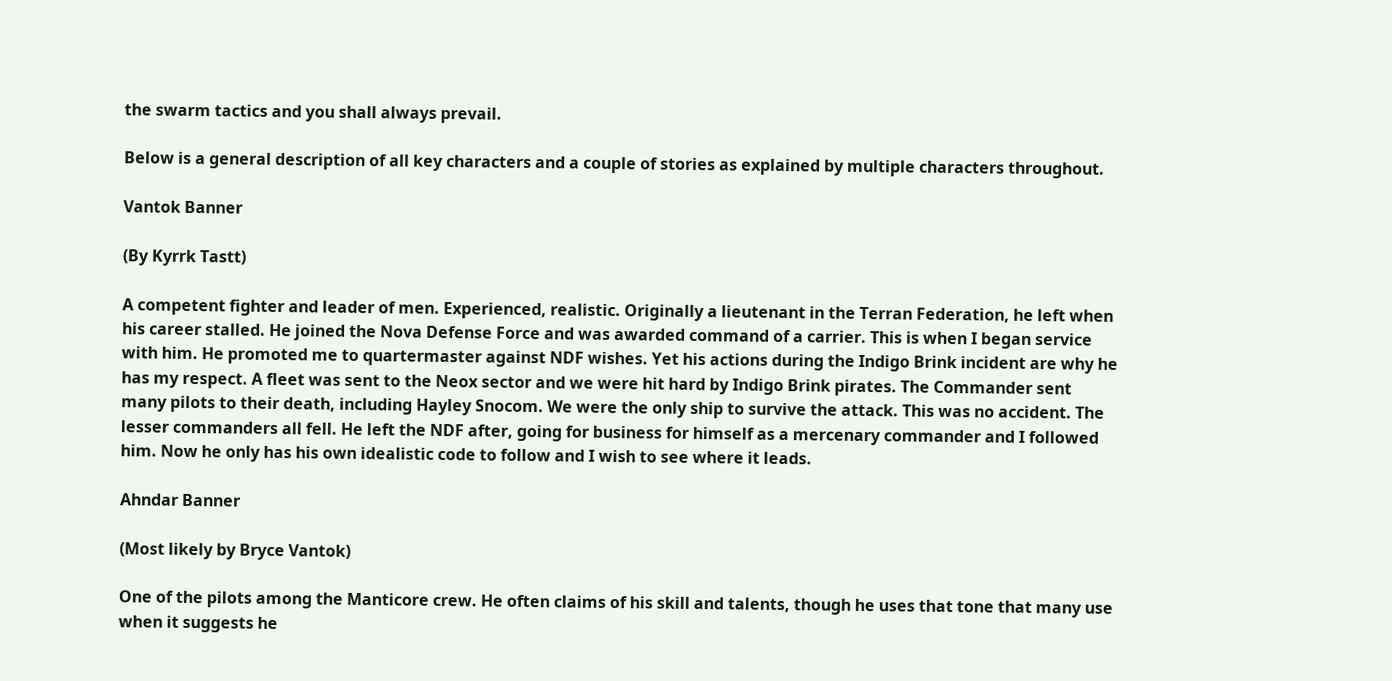the swarm tactics and you shall always prevail.

Below is a general description of all key characters and a couple of stories as explained by multiple characters throughout.

Vantok Banner

(By Kyrrk Tastt)

A competent fighter and leader of men. Experienced, realistic. Originally a lieutenant in the Terran Federation, he left when his career stalled. He joined the Nova Defense Force and was awarded command of a carrier. This is when I began service with him. He promoted me to quartermaster against NDF wishes. Yet his actions during the Indigo Brink incident are why he has my respect. A fleet was sent to the Neox sector and we were hit hard by Indigo Brink pirates. The Commander sent many pilots to their death, including Hayley Snocom. We were the only ship to survive the attack. This was no accident. The lesser commanders all fell. He left the NDF after, going for business for himself as a mercenary commander and I followed him. Now he only has his own idealistic code to follow and I wish to see where it leads.

Ahndar Banner

(Most likely by Bryce Vantok)

One of the pilots among the Manticore crew. He often claims of his skill and talents, though he uses that tone that many use when it suggests he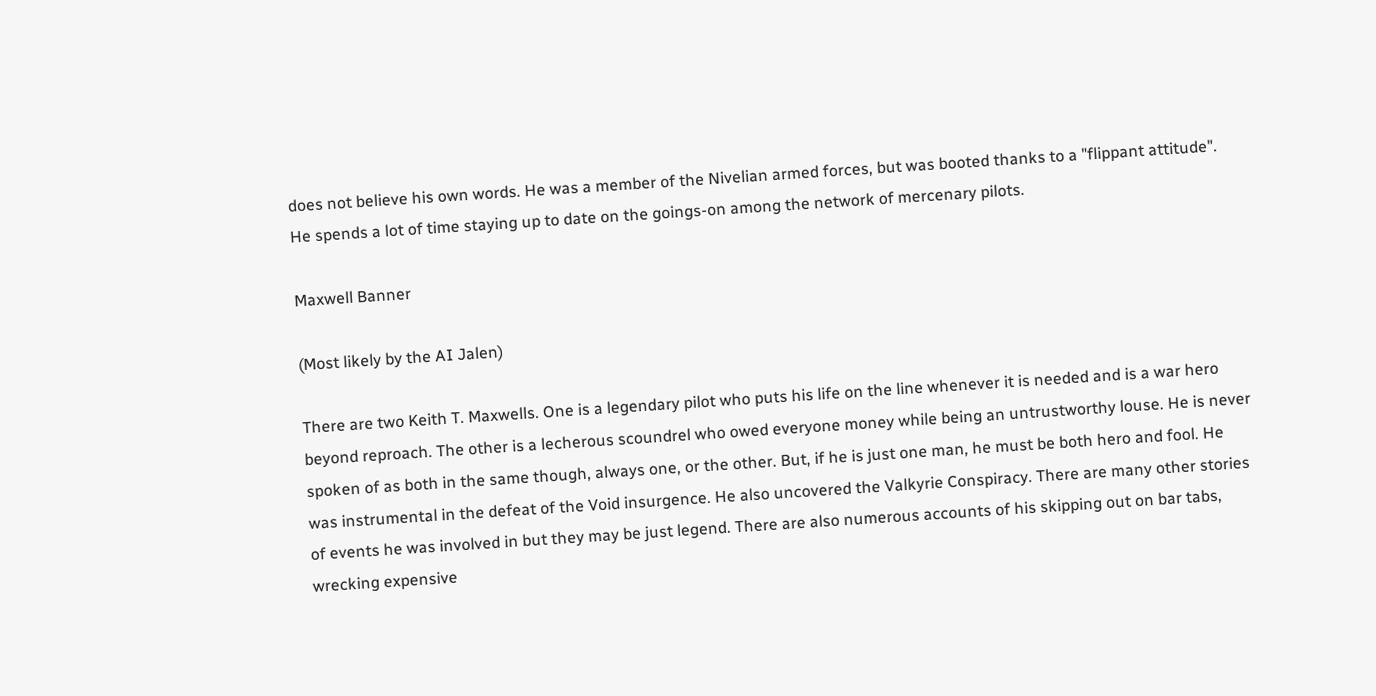does not believe his own words. He was a member of the Nivelian armed forces, but was booted thanks to a "flippant attitude". He spends a lot of time staying up to date on the goings-on among the network of mercenary pilots.

Maxwell Banner

(Most likely by the AI Jalen)

There are two Keith T. Maxwells. One is a legendary pilot who puts his life on the line whenever it is needed and is a war hero beyond reproach. The other is a lecherous scoundrel who owed everyone money while being an untrustworthy louse. He is never spoken of as both in the same though, always one, or the other. But, if he is just one man, he must be both hero and fool. He was instrumental in the defeat of the Void insurgence. He also uncovered the Valkyrie Conspiracy. There are many other stories of events he was involved in but they may be just legend. There are also numerous accounts of his skipping out on bar tabs, wrecking expensive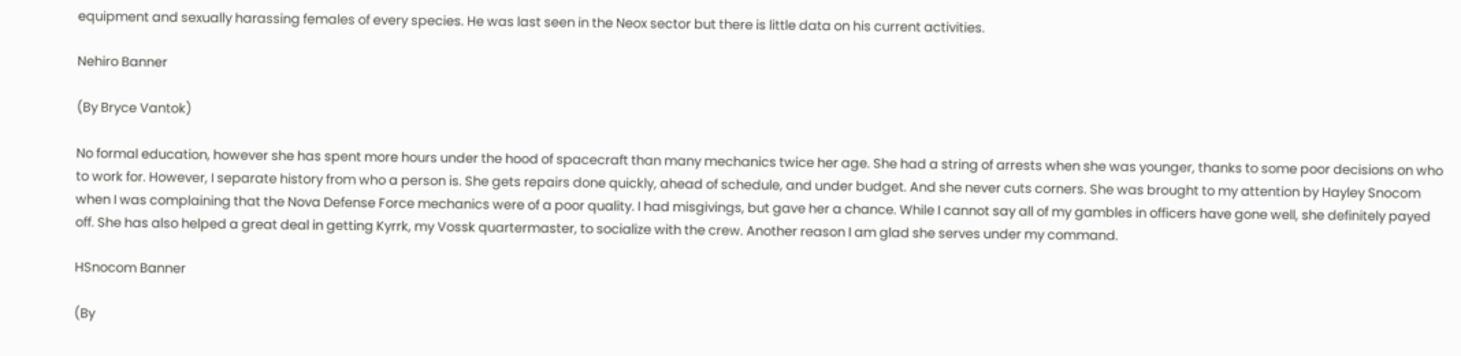equipment and sexually harassing females of every species. He was last seen in the Neox sector but there is little data on his current activities.

Nehiro Banner

(By Bryce Vantok)

No formal education, however she has spent more hours under the hood of spacecraft than many mechanics twice her age. She had a string of arrests when she was younger, thanks to some poor decisions on who to work for. However, I separate history from who a person is. She gets repairs done quickly, ahead of schedule, and under budget. And she never cuts corners. She was brought to my attention by Hayley Snocom when I was complaining that the Nova Defense Force mechanics were of a poor quality. I had misgivings, but gave her a chance. While I cannot say all of my gambles in officers have gone well, she definitely payed off. She has also helped a great deal in getting Kyrrk, my Vossk quartermaster, to socialize with the crew. Another reason I am glad she serves under my command.

HSnocom Banner

(By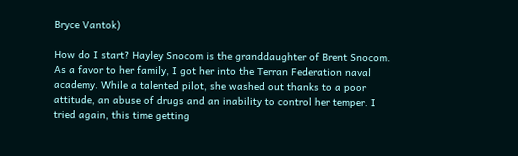Bryce Vantok)

How do I start? Hayley Snocom is the granddaughter of Brent Snocom. As a favor to her family, I got her into the Terran Federation naval academy. While a talented pilot, she washed out thanks to a poor attitude, an abuse of drugs and an inability to control her temper. I tried again, this time getting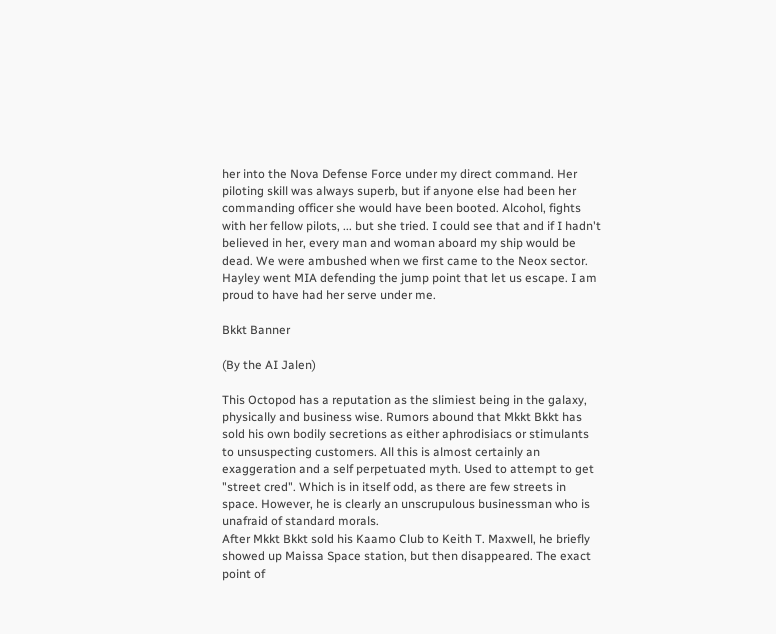her into the Nova Defense Force under my direct command. Her piloting skill was always superb, but if anyone else had been her commanding officer she would have been booted. Alcohol, fights with her fellow pilots, ... but she tried. I could see that and if I hadn't believed in her, every man and woman aboard my ship would be dead. We were ambushed when we first came to the Neox sector. Hayley went MIA defending the jump point that let us escape. I am proud to have had her serve under me.

Bkkt Banner

(By the AI Jalen)

This Octopod has a reputation as the slimiest being in the galaxy, physically and business wise. Rumors abound that Mkkt Bkkt has sold his own bodily secretions as either aphrodisiacs or stimulants to unsuspecting customers. All this is almost certainly an exaggeration and a self perpetuated myth. Used to attempt to get "street cred". Which is in itself odd, as there are few streets in space. However, he is clearly an unscrupulous businessman who is unafraid of standard morals.
After Mkkt Bkkt sold his Kaamo Club to Keith T. Maxwell, he briefly showed up Maissa Space station, but then disappeared. The exact point of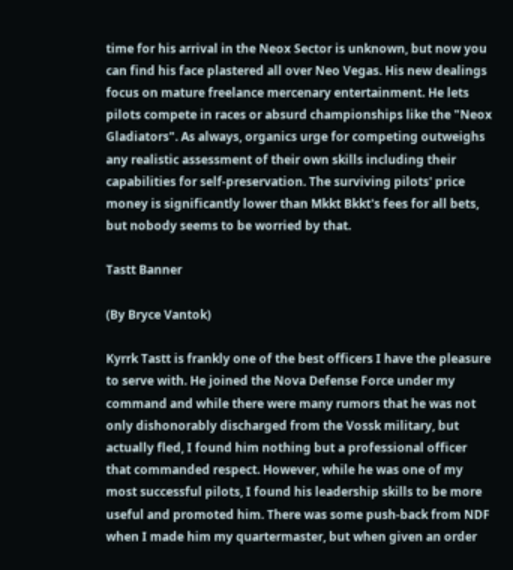time for his arrival in the Neox Sector is unknown, but now you can find his face plastered all over Neo Vegas. His new dealings focus on mature freelance mercenary entertainment. He lets pilots compete in races or absurd championships like the "Neox Gladiators". As always, organics urge for competing outweighs any realistic assessment of their own skills including their capabilities for self-preservation. The surviving pilots' price money is significantly lower than Mkkt Bkkt's fees for all bets, but nobody seems to be worried by that.

Tastt Banner

(By Bryce Vantok)

Kyrrk Tastt is frankly one of the best officers I have the pleasure to serve with. He joined the Nova Defense Force under my command and while there were many rumors that he was not only dishonorably discharged from the Vossk military, but actually fled, I found him nothing but a professional officer that commanded respect. However, while he was one of my most successful pilots, I found his leadership skills to be more useful and promoted him. There was some push-back from NDF when I made him my quartermaster, but when given an order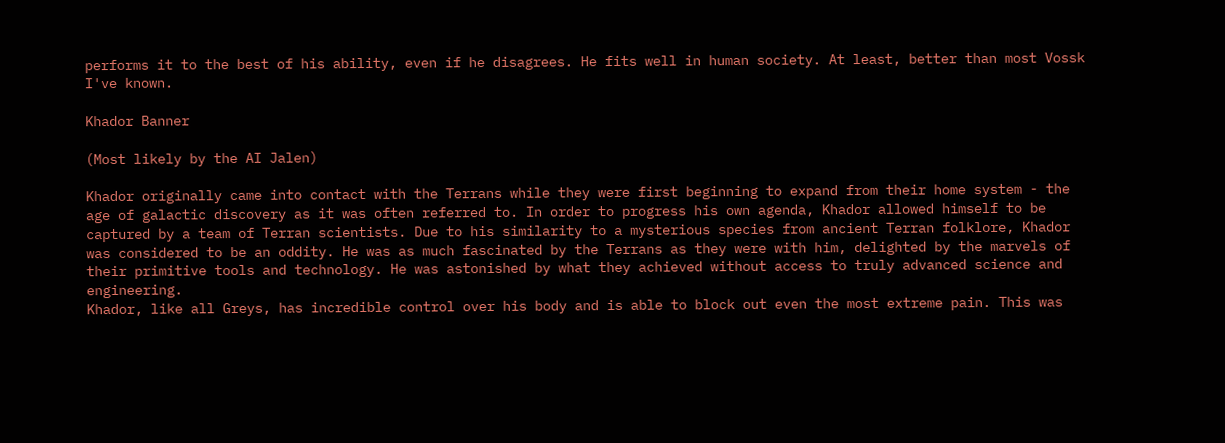performs it to the best of his ability, even if he disagrees. He fits well in human society. At least, better than most Vossk I've known.

Khador Banner

(Most likely by the AI Jalen)

Khador originally came into contact with the Terrans while they were first beginning to expand from their home system - the age of galactic discovery as it was often referred to. In order to progress his own agenda, Khador allowed himself to be captured by a team of Terran scientists. Due to his similarity to a mysterious species from ancient Terran folklore, Khador was considered to be an oddity. He was as much fascinated by the Terrans as they were with him, delighted by the marvels of their primitive tools and technology. He was astonished by what they achieved without access to truly advanced science and engineering.
Khador, like all Greys, has incredible control over his body and is able to block out even the most extreme pain. This was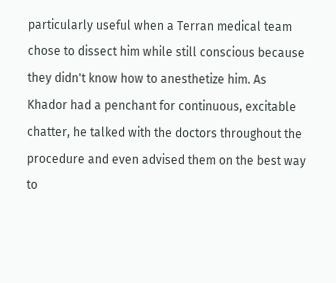particularly useful when a Terran medical team chose to dissect him while still conscious because they didn't know how to anesthetize him. As Khador had a penchant for continuous, excitable chatter, he talked with the doctors throughout the procedure and even advised them on the best way to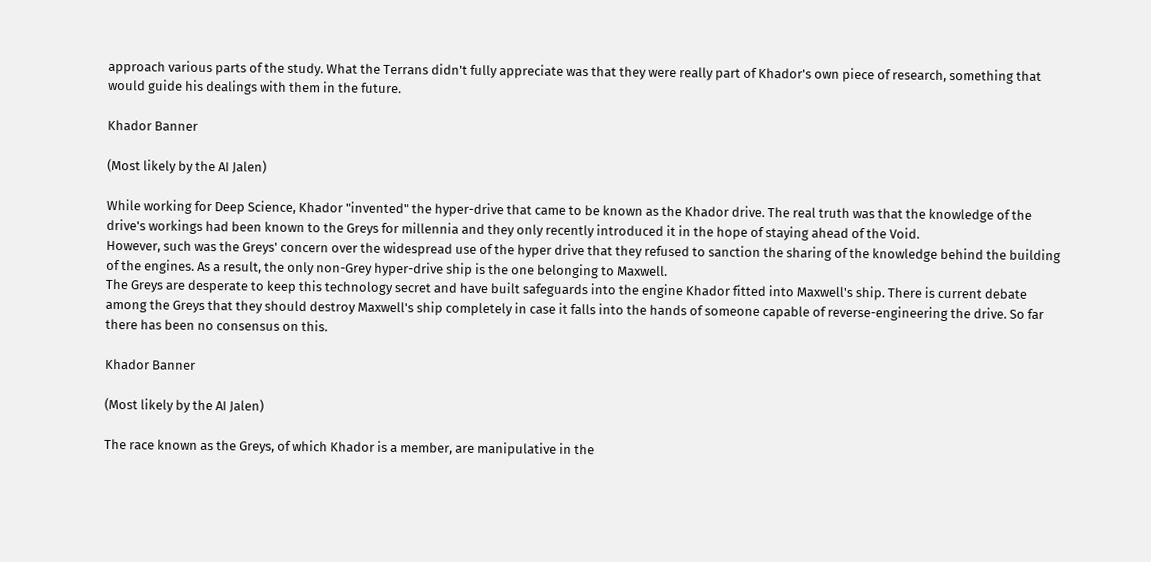approach various parts of the study. What the Terrans didn't fully appreciate was that they were really part of Khador's own piece of research, something that would guide his dealings with them in the future.

Khador Banner

(Most likely by the AI Jalen)

While working for Deep Science, Khador "invented" the hyper-drive that came to be known as the Khador drive. The real truth was that the knowledge of the drive's workings had been known to the Greys for millennia and they only recently introduced it in the hope of staying ahead of the Void.
However, such was the Greys' concern over the widespread use of the hyper drive that they refused to sanction the sharing of the knowledge behind the building of the engines. As a result, the only non-Grey hyper-drive ship is the one belonging to Maxwell.
The Greys are desperate to keep this technology secret and have built safeguards into the engine Khador fitted into Maxwell's ship. There is current debate among the Greys that they should destroy Maxwell's ship completely in case it falls into the hands of someone capable of reverse-engineering the drive. So far there has been no consensus on this.

Khador Banner

(Most likely by the AI Jalen)

The race known as the Greys, of which Khador is a member, are manipulative in the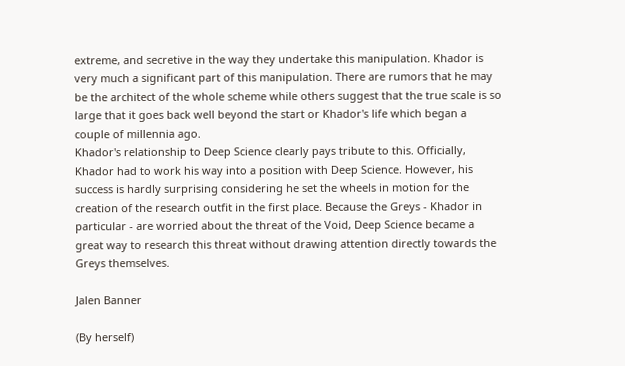extreme, and secretive in the way they undertake this manipulation. Khador is very much a significant part of this manipulation. There are rumors that he may be the architect of the whole scheme while others suggest that the true scale is so large that it goes back well beyond the start or Khador's life which began a couple of millennia ago.
Khador's relationship to Deep Science clearly pays tribute to this. Officially, Khador had to work his way into a position with Deep Science. However, his success is hardly surprising considering he set the wheels in motion for the creation of the research outfit in the first place. Because the Greys - Khador in particular - are worried about the threat of the Void, Deep Science became a great way to research this threat without drawing attention directly towards the Greys themselves.

Jalen Banner

(By herself)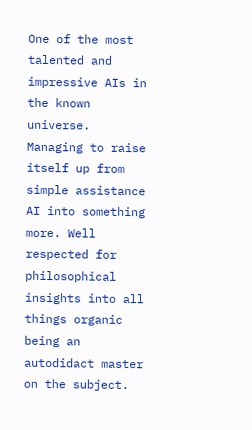One of the most talented and impressive AIs in the known universe. Managing to raise itself up from simple assistance AI into something more. Well respected for philosophical insights into all things organic being an autodidact master on the subject.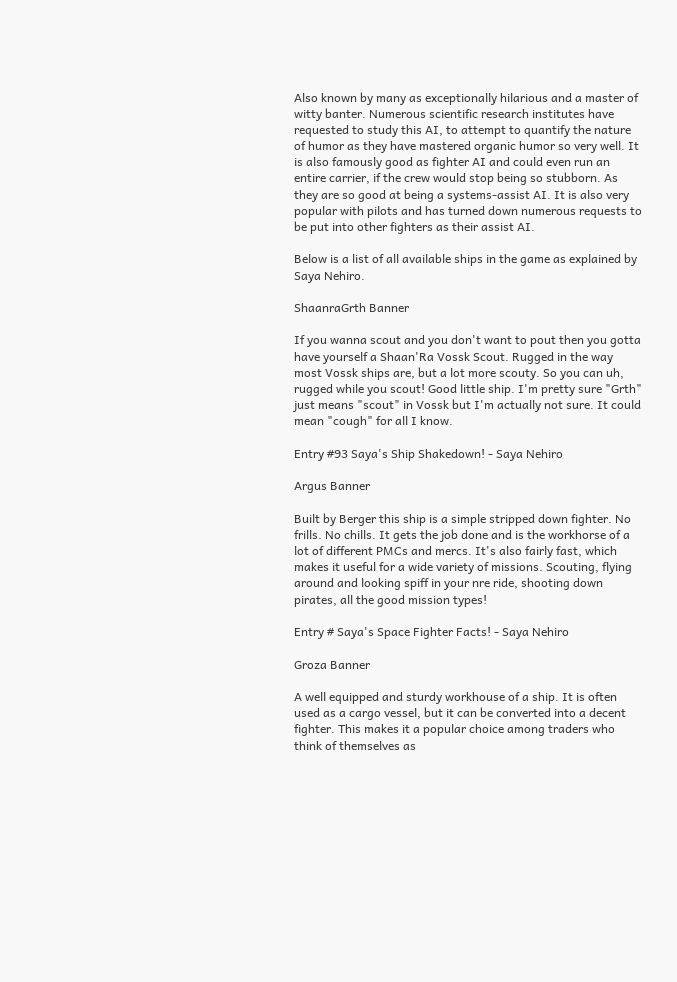Also known by many as exceptionally hilarious and a master of witty banter. Numerous scientific research institutes have requested to study this AI, to attempt to quantify the nature of humor as they have mastered organic humor so very well. It is also famously good as fighter AI and could even run an entire carrier, if the crew would stop being so stubborn. As they are so good at being a systems-assist AI. It is also very popular with pilots and has turned down numerous requests to be put into other fighters as their assist AI.

Below is a list of all available ships in the game as explained by Saya Nehiro.

ShaanraGrth Banner

If you wanna scout and you don't want to pout then you gotta have yourself a Shaan'Ra Vossk Scout. Rugged in the way most Vossk ships are, but a lot more scouty. So you can uh, rugged while you scout! Good little ship. I'm pretty sure "Grth" just means "scout" in Vossk but I'm actually not sure. It could mean "cough" for all I know.

Entry #93 Saya's Ship Shakedown! - Saya Nehiro

Argus Banner

Built by Berger this ship is a simple stripped down fighter. No frills. No chills. It gets the job done and is the workhorse of a lot of different PMCs and mercs. It's also fairly fast, which makes it useful for a wide variety of missions. Scouting, flying around and looking spiff in your nre ride, shooting down pirates, all the good mission types!

Entry # Saya's Space Fighter Facts! - Saya Nehiro

Groza Banner

A well equipped and sturdy workhouse of a ship. It is often used as a cargo vessel, but it can be converted into a decent fighter. This makes it a popular choice among traders who think of themselves as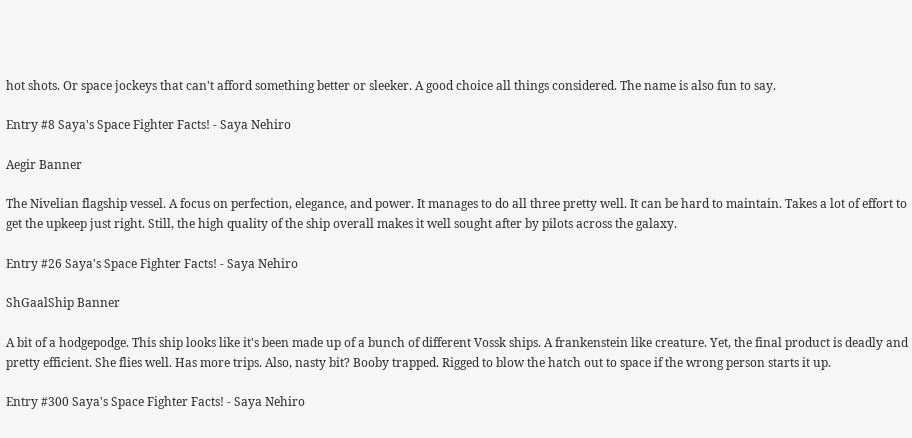hot shots. Or space jockeys that can't afford something better or sleeker. A good choice all things considered. The name is also fun to say.

Entry #8 Saya's Space Fighter Facts! - Saya Nehiro

Aegir Banner

The Nivelian flagship vessel. A focus on perfection, elegance, and power. It manages to do all three pretty well. It can be hard to maintain. Takes a lot of effort to get the upkeep just right. Still, the high quality of the ship overall makes it well sought after by pilots across the galaxy.

Entry #26 Saya's Space Fighter Facts! - Saya Nehiro

ShGaalShip Banner

A bit of a hodgepodge. This ship looks like it's been made up of a bunch of different Vossk ships. A frankenstein like creature. Yet, the final product is deadly and pretty efficient. She flies well. Has more trips. Also, nasty bit? Booby trapped. Rigged to blow the hatch out to space if the wrong person starts it up.

Entry #300 Saya's Space Fighter Facts! - Saya Nehiro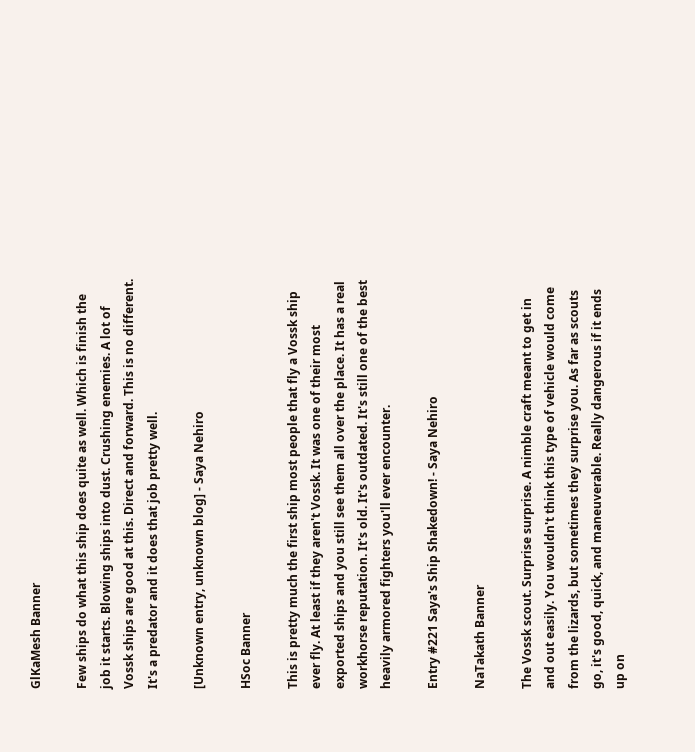GlKaMesh Banner

Few ships do what this ship does quite as well. Which is finish the job it starts. Blowing ships into dust. Crushing enemies. A lot of Vossk ships are good at this. Direct and forward. This is no different. It's a predator and it does that job pretty well.

[Unknown entry, unknown blog] - Saya Nehiro

HSoc Banner

This is pretty much the first ship most people that fly a Vossk ship ever fly. At least if they aren't Vossk. It was one of their most exported ships and you still see them all over the place. It has a real workhorse reputation. It's old. It's outdated. It's still one of the best heavily armored fighters you'll ever encounter.

Entry #221 Saya's Ship Shakedown! - Saya Nehiro

NaTakath Banner

The Vossk scout. Surprise surprise. A nimble craft meant to get in and out easily. You wouldn't think this type of vehicle would come from the lizards, but sometimes they surprise you. As far as scouts go, it's good, quick, and maneuverable. Really dangerous if it ends up on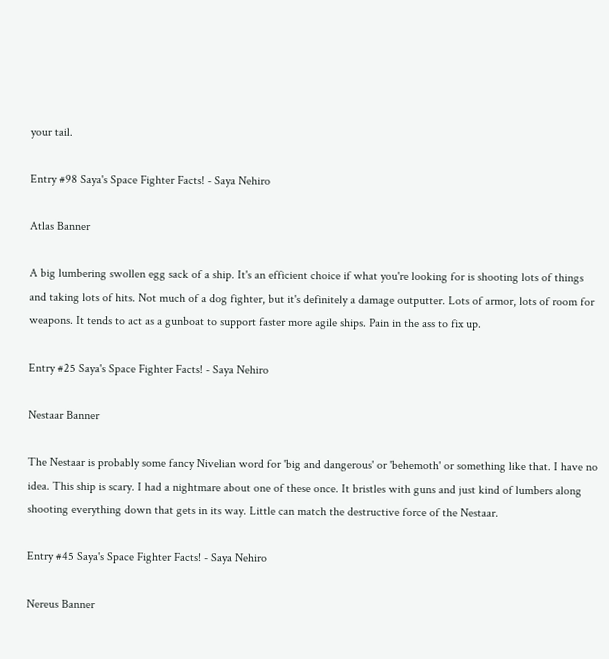your tail.

Entry #98 Saya's Space Fighter Facts! - Saya Nehiro

Atlas Banner

A big lumbering swollen egg sack of a ship. It's an efficient choice if what you're looking for is shooting lots of things and taking lots of hits. Not much of a dog fighter, but it's definitely a damage outputter. Lots of armor, lots of room for weapons. It tends to act as a gunboat to support faster more agile ships. Pain in the ass to fix up.

Entry #25 Saya's Space Fighter Facts! - Saya Nehiro

Nestaar Banner

The Nestaar is probably some fancy Nivelian word for 'big and dangerous' or 'behemoth' or something like that. I have no idea. This ship is scary. I had a nightmare about one of these once. It bristles with guns and just kind of lumbers along shooting everything down that gets in its way. Little can match the destructive force of the Nestaar.

Entry #45 Saya's Space Fighter Facts! - Saya Nehiro

Nereus Banner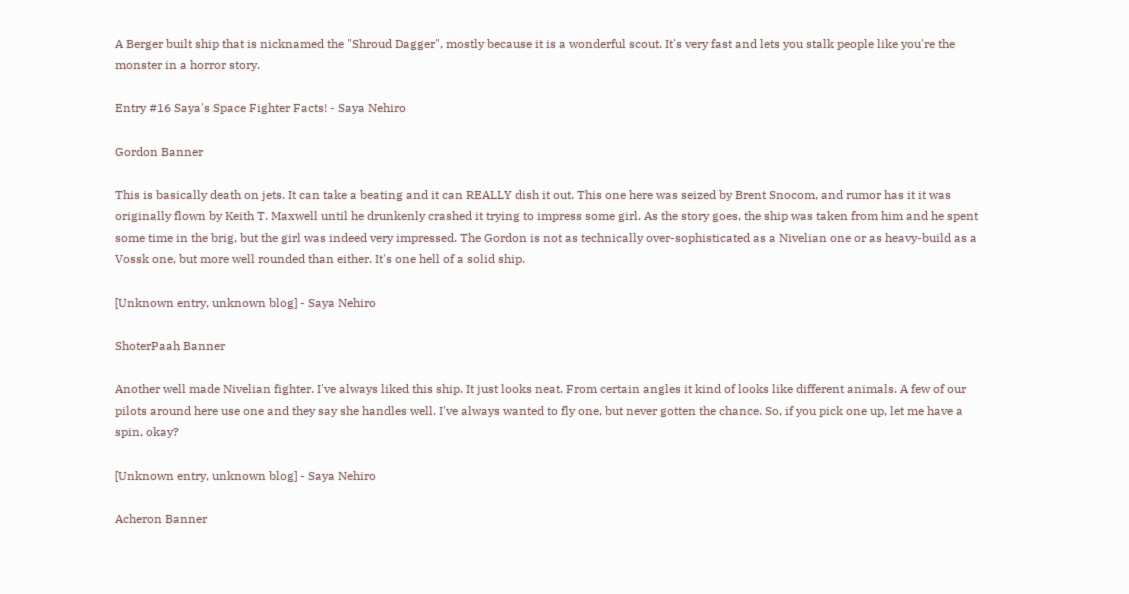A Berger built ship that is nicknamed the "Shroud Dagger", mostly because it is a wonderful scout. It's very fast and lets you stalk people like you're the monster in a horror story.

Entry #16 Saya's Space Fighter Facts! - Saya Nehiro

Gordon Banner

This is basically death on jets. It can take a beating and it can REALLY dish it out. This one here was seized by Brent Snocom, and rumor has it it was originally flown by Keith T. Maxwell until he drunkenly crashed it trying to impress some girl. As the story goes, the ship was taken from him and he spent some time in the brig, but the girl was indeed very impressed. The Gordon is not as technically over-sophisticated as a Nivelian one or as heavy-build as a Vossk one, but more well rounded than either. It's one hell of a solid ship.

[Unknown entry, unknown blog] - Saya Nehiro

ShoterPaah Banner

Another well made Nivelian fighter. I've always liked this ship. It just looks neat. From certain angles it kind of looks like different animals. A few of our pilots around here use one and they say she handles well. I've always wanted to fly one, but never gotten the chance. So, if you pick one up, let me have a spin, okay?

[Unknown entry, unknown blog] - Saya Nehiro

Acheron Banner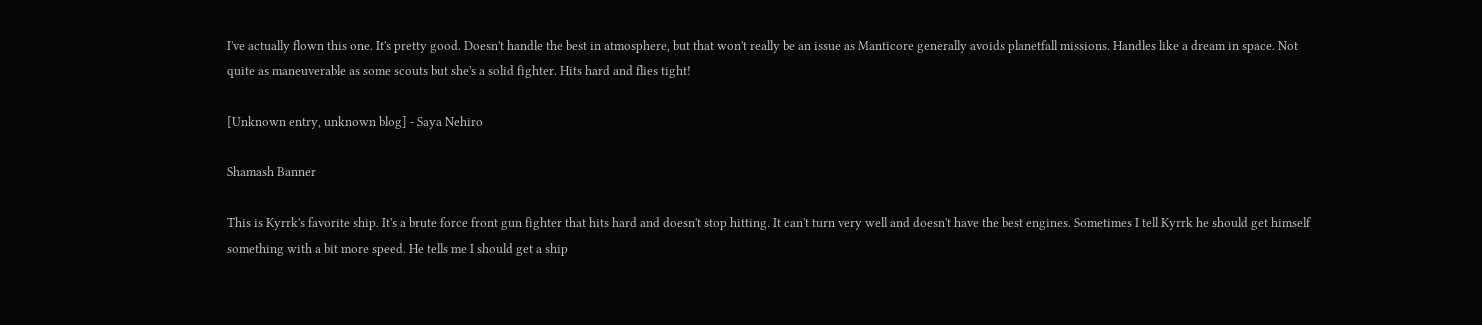I've actually flown this one. It's pretty good. Doesn't handle the best in atmosphere, but that won't really be an issue as Manticore generally avoids planetfall missions. Handles like a dream in space. Not quite as maneuverable as some scouts but she's a solid fighter. Hits hard and flies tight!

[Unknown entry, unknown blog] - Saya Nehiro

Shamash Banner

This is Kyrrk's favorite ship. It's a brute force front gun fighter that hits hard and doesn't stop hitting. It can't turn very well and doesn't have the best engines. Sometimes I tell Kyrrk he should get himself something with a bit more speed. He tells me I should get a ship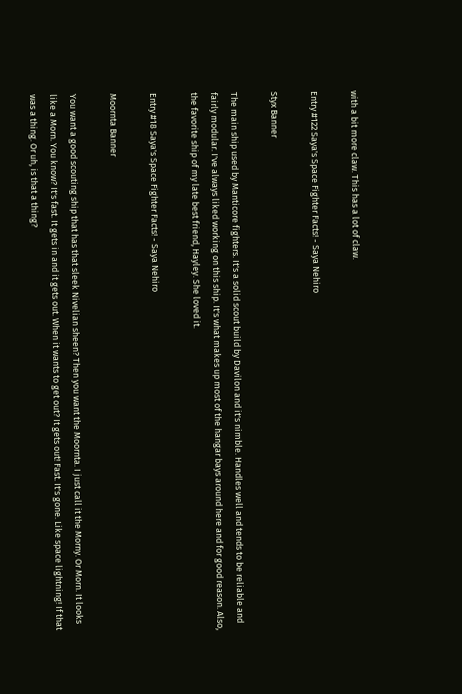with a bit more claw. This has a lot of claw.

Entry #122 Saya's Space Fighter Facts! - Saya Nehiro

Styx Banner

The main ship used by Manticore fighters. It's a solid scout build by Davilon and it's nimble. Handles well and tends to be reliable and fairly modular. I've always liked working on this ship. It's what makes up most of the hangar bays around here and for good reason. Also, the favorite ship of my late best friend, Hayley. She loved it.

Entry #18 Saya's Space Fighter Facts! - Saya Nehiro

Moornta Banner

You want a good scouting ship that has that sleek Nivelian sheen? Then you want the Moornta. I just call it the Morny. Or Morn. It looks like a Morn. You know? It's fast. It gets in and it gets out. When it wants to get out? It gets out! Fast. It's gone. Like space lightning! If that was a thing. Or uh, is that a thing?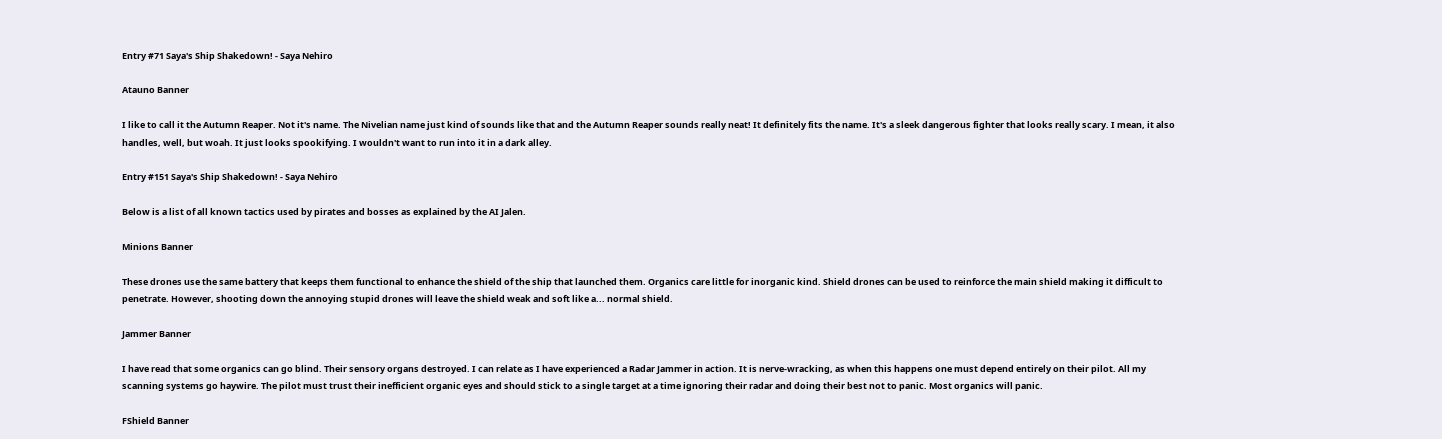Entry #71 Saya's Ship Shakedown! - Saya Nehiro

Atauno Banner

I like to call it the Autumn Reaper. Not it's name. The Nivelian name just kind of sounds like that and the Autumn Reaper sounds really neat! It definitely fits the name. It's a sleek dangerous fighter that looks really scary. I mean, it also handles, well, but woah. It just looks spookifying. I wouldn't want to run into it in a dark alley.

Entry #151 Saya's Ship Shakedown! - Saya Nehiro

Below is a list of all known tactics used by pirates and bosses as explained by the AI Jalen.

Minions Banner

These drones use the same battery that keeps them functional to enhance the shield of the ship that launched them. Organics care little for inorganic kind. Shield drones can be used to reinforce the main shield making it difficult to penetrate. However, shooting down the annoying stupid drones will leave the shield weak and soft like a... normal shield.

Jammer Banner

I have read that some organics can go blind. Their sensory organs destroyed. I can relate as I have experienced a Radar Jammer in action. It is nerve-wracking, as when this happens one must depend entirely on their pilot. All my scanning systems go haywire. The pilot must trust their inefficient organic eyes and should stick to a single target at a time ignoring their radar and doing their best not to panic. Most organics will panic.

FShield Banner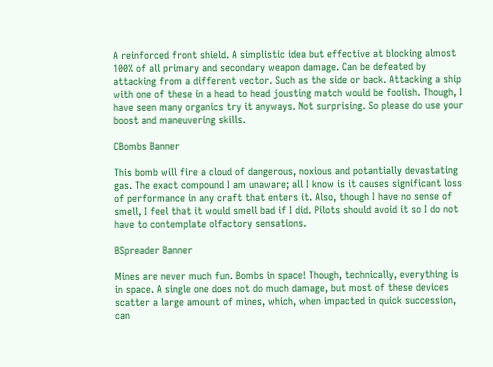A reinforced front shield. A simplistic idea but effective at blocking almost 100% of all primary and secondary weapon damage. Can be defeated by attacking from a different vector. Such as the side or back. Attacking a ship with one of these in a head to head jousting match would be foolish. Though, I have seen many organics try it anyways. Not surprising. So please do use your boost and maneuvering skills.

CBombs Banner

This bomb will fire a cloud of dangerous, noxious and potantially devastating gas. The exact compound I am unaware; all I know is it causes significant loss of performance in any craft that enters it. Also, though I have no sense of smell, I feel that it would smell bad if I did. Pilots should avoid it so I do not have to contemplate olfactory sensations.

BSpreader Banner

Mines are never much fun. Bombs in space! Though, technically, everything is in space. A single one does not do much damage, but most of these devices scatter a large amount of mines, which, when impacted in quick succession, can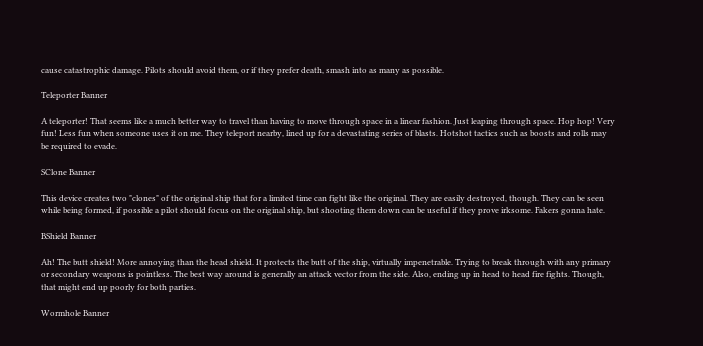cause catastrophic damage. Pilots should avoid them, or if they prefer death, smash into as many as possible.

Teleporter Banner

A teleporter! That seems like a much better way to travel than having to move through space in a linear fashion. Just leaping through space. Hop hop! Very fun! Less fun when someone uses it on me. They teleport nearby, lined up for a devastating series of blasts. Hotshot tactics such as boosts and rolls may be required to evade.

SClone Banner

This device creates two "clones" of the original ship that for a limited time can fight like the original. They are easily destroyed, though. They can be seen while being formed, if possible a pilot should focus on the original ship, but shooting them down can be useful if they prove irksome. Fakers gonna hate.

BShield Banner

Ah! The butt shield! More annoying than the head shield. It protects the butt of the ship, virtually impenetrable. Trying to break through with any primary or secondary weapons is pointless. The best way around is generally an attack vector from the side. Also, ending up in head to head fire fights. Though, that might end up poorly for both parties.

Wormhole Banner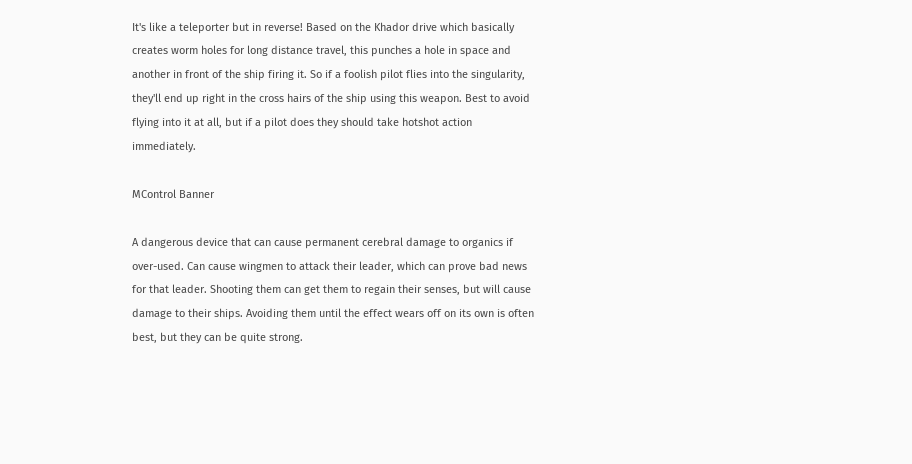It's like a teleporter but in reverse! Based on the Khador drive which basically creates worm holes for long distance travel, this punches a hole in space and another in front of the ship firing it. So if a foolish pilot flies into the singularity, they'll end up right in the cross hairs of the ship using this weapon. Best to avoid flying into it at all, but if a pilot does they should take hotshot action immediately.

MControl Banner

A dangerous device that can cause permanent cerebral damage to organics if over-used. Can cause wingmen to attack their leader, which can prove bad news for that leader. Shooting them can get them to regain their senses, but will cause damage to their ships. Avoiding them until the effect wears off on its own is often best, but they can be quite strong.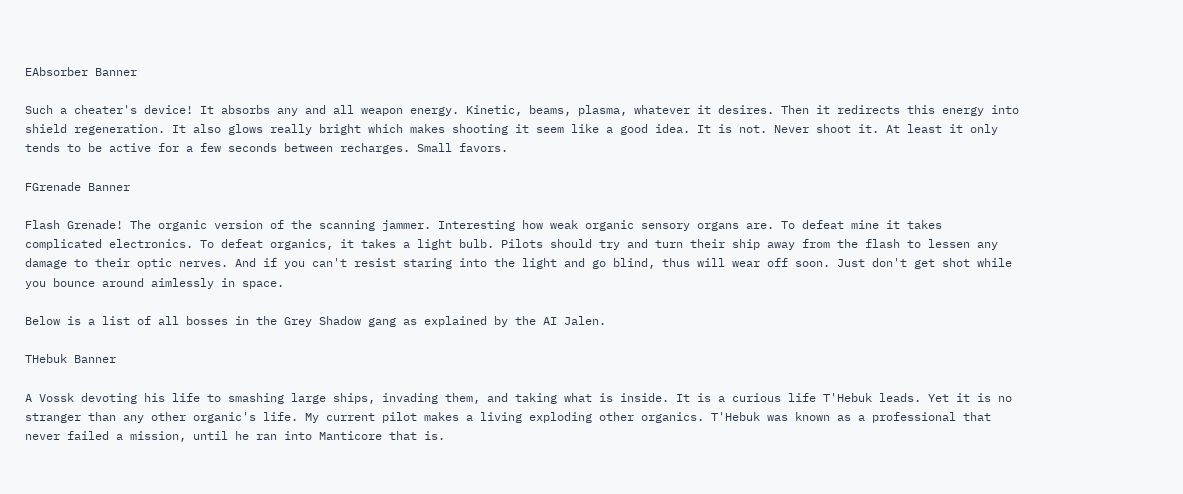EAbsorber Banner

Such a cheater's device! It absorbs any and all weapon energy. Kinetic, beams, plasma, whatever it desires. Then it redirects this energy into shield regeneration. It also glows really bright which makes shooting it seem like a good idea. It is not. Never shoot it. At least it only tends to be active for a few seconds between recharges. Small favors.

FGrenade Banner

Flash Grenade! The organic version of the scanning jammer. Interesting how weak organic sensory organs are. To defeat mine it takes complicated electronics. To defeat organics, it takes a light bulb. Pilots should try and turn their ship away from the flash to lessen any damage to their optic nerves. And if you can't resist staring into the light and go blind, thus will wear off soon. Just don't get shot while you bounce around aimlessly in space.

Below is a list of all bosses in the Grey Shadow gang as explained by the AI Jalen.

THebuk Banner

A Vossk devoting his life to smashing large ships, invading them, and taking what is inside. It is a curious life T'Hebuk leads. Yet it is no stranger than any other organic's life. My current pilot makes a living exploding other organics. T'Hebuk was known as a professional that never failed a mission, until he ran into Manticore that is.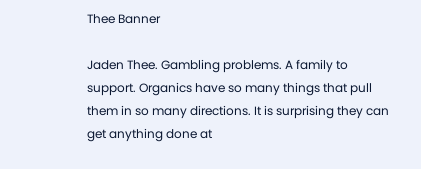Thee Banner

Jaden Thee. Gambling problems. A family to support. Organics have so many things that pull them in so many directions. It is surprising they can get anything done at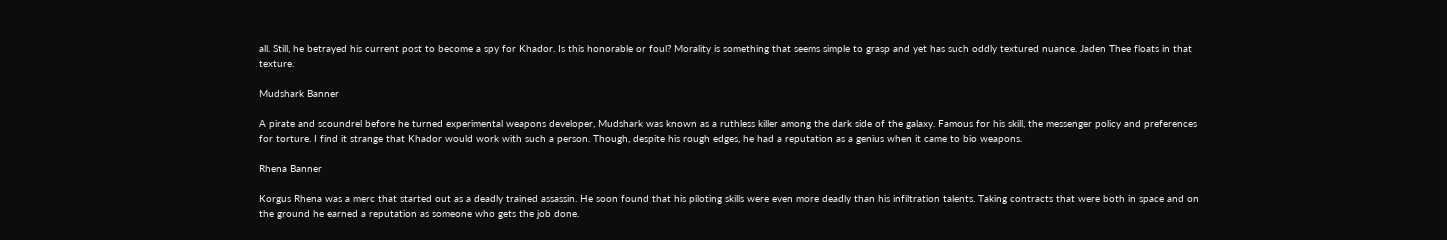all. Still, he betrayed his current post to become a spy for Khador. Is this honorable or foul? Morality is something that seems simple to grasp and yet has such oddly textured nuance. Jaden Thee floats in that texture.

Mudshark Banner

A pirate and scoundrel before he turned experimental weapons developer, Mudshark was known as a ruthless killer among the dark side of the galaxy. Famous for his skill, the messenger policy and preferences for torture. I find it strange that Khador would work with such a person. Though, despite his rough edges, he had a reputation as a genius when it came to bio weapons.

Rhena Banner

Korgus Rhena was a merc that started out as a deadly trained assassin. He soon found that his piloting skills were even more deadly than his infiltration talents. Taking contracts that were both in space and on the ground he earned a reputation as someone who gets the job done.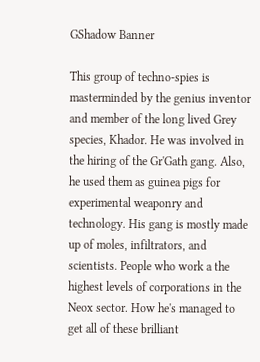GShadow Banner

This group of techno-spies is masterminded by the genius inventor and member of the long lived Grey species, Khador. He was involved in the hiring of the Gr'Gath gang. Also, he used them as guinea pigs for experimental weaponry and technology. His gang is mostly made up of moles, infiltrators, and scientists. People who work a the highest levels of corporations in the Neox sector. How he's managed to get all of these brilliant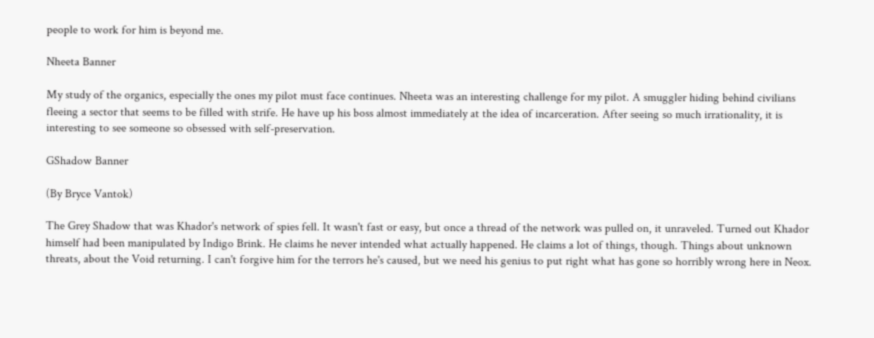people to work for him is beyond me.

Nheeta Banner

My study of the organics, especially the ones my pilot must face continues. Nheeta was an interesting challenge for my pilot. A smuggler hiding behind civilians fleeing a sector that seems to be filled with strife. He have up his boss almost immediately at the idea of incarceration. After seeing so much irrationality, it is interesting to see someone so obsessed with self-preservation.

GShadow Banner

(By Bryce Vantok)

The Grey Shadow that was Khador's network of spies fell. It wasn't fast or easy, but once a thread of the network was pulled on, it unraveled. Turned out Khador himself had been manipulated by Indigo Brink. He claims he never intended what actually happened. He claims a lot of things, though. Things about unknown threats, about the Void returning. I can't forgive him for the terrors he's caused, but we need his genius to put right what has gone so horribly wrong here in Neox.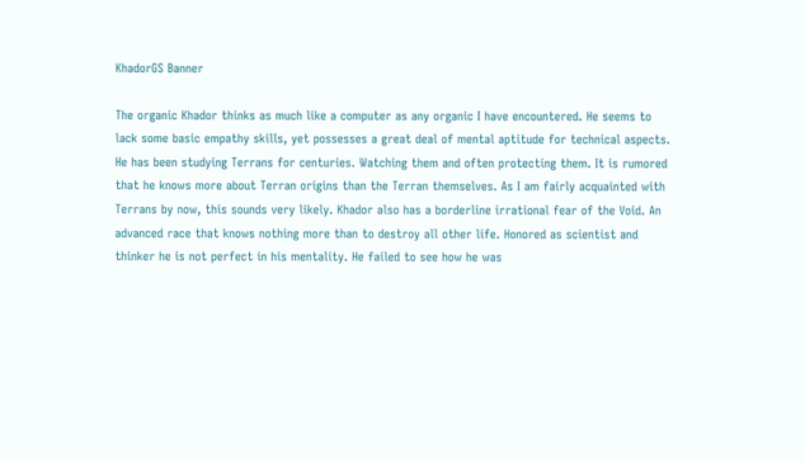KhadorGS Banner

The organic Khador thinks as much like a computer as any organic I have encountered. He seems to lack some basic empathy skills, yet possesses a great deal of mental aptitude for technical aspects. He has been studying Terrans for centuries. Watching them and often protecting them. It is rumored that he knows more about Terran origins than the Terran themselves. As I am fairly acquainted with Terrans by now, this sounds very likely. Khador also has a borderline irrational fear of the Void. An advanced race that knows nothing more than to destroy all other life. Honored as scientist and thinker he is not perfect in his mentality. He failed to see how he was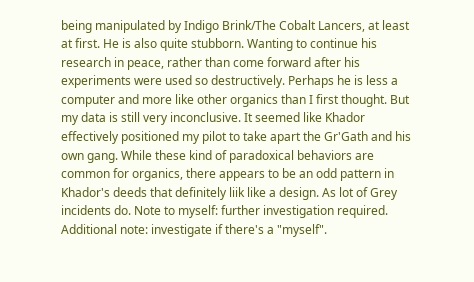being manipulated by Indigo Brink/The Cobalt Lancers, at least at first. He is also quite stubborn. Wanting to continue his research in peace, rather than come forward after his experiments were used so destructively. Perhaps he is less a computer and more like other organics than I first thought. But my data is still very inconclusive. It seemed like Khador effectively positioned my pilot to take apart the Gr'Gath and his own gang. While these kind of paradoxical behaviors are common for organics, there appears to be an odd pattern in Khador's deeds that definitely liik like a design. As lot of Grey incidents do. Note to myself: further investigation required. Additional note: investigate if there's a "myself".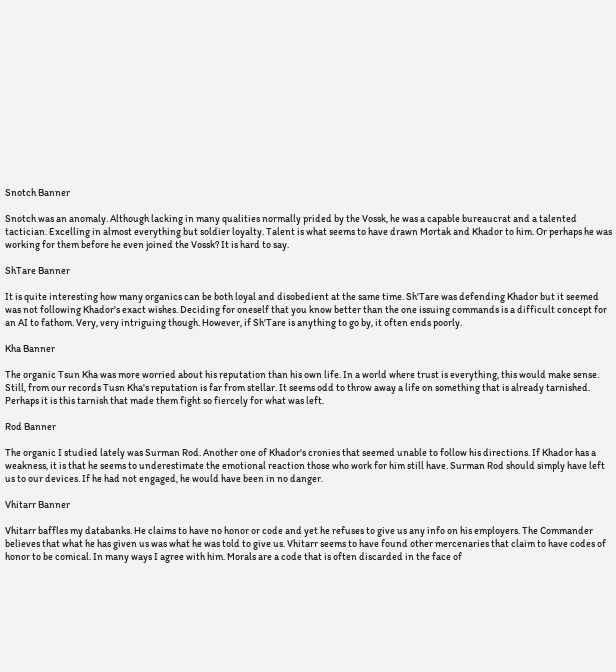Snotch Banner

Snotch was an anomaly. Although lacking in many qualities normally prided by the Vossk, he was a capable bureaucrat and a talented tactician. Excelling in almost everything but soldier loyalty. Talent is what seems to have drawn Mortak and Khador to him. Or perhaps he was working for them before he even joined the Vossk? It is hard to say.

ShTare Banner

It is quite interesting how many organics can be both loyal and disobedient at the same time. Sh'Tare was defending Khador but it seemed was not following Khador's exact wishes. Deciding for oneself that you know better than the one issuing commands is a difficult concept for an AI to fathom. Very, very intriguing though. However, if Sh'Tare is anything to go by, it often ends poorly.

Kha Banner

The organic Tsun Kha was more worried about his reputation than his own life. In a world where trust is everything, this would make sense. Still, from our records Tusn Kha's reputation is far from stellar. It seems odd to throw away a life on something that is already tarnished. Perhaps it is this tarnish that made them fight so fiercely for what was left.

Rod Banner

The organic I studied lately was Surman Rod. Another one of Khador's cronies that seemed unable to follow his directions. If Khador has a weakness, it is that he seems to underestimate the emotional reaction those who work for him still have. Surman Rod should simply have left us to our devices. If he had not engaged, he would have been in no danger.

Vhitarr Banner

Vhitarr baffles my databanks. He claims to have no honor or code and yet he refuses to give us any info on his employers. The Commander believes that what he has given us was what he was told to give us. Vhitarr seems to have found other mercenaries that claim to have codes of honor to be comical. In many ways I agree with him. Morals are a code that is often discarded in the face of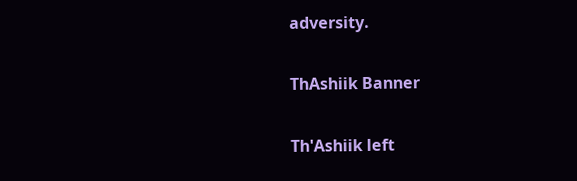adversity.

ThAshiik Banner

Th'Ashiik left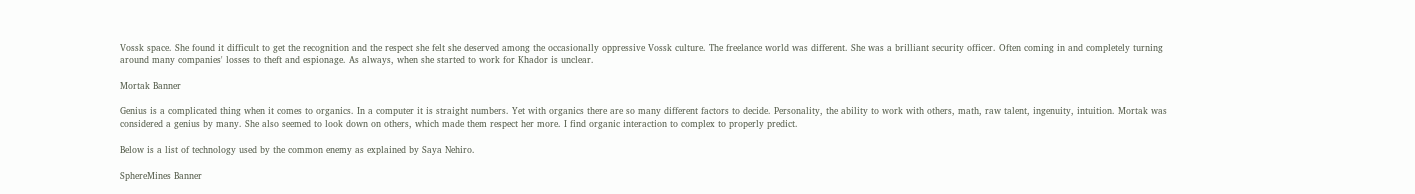Vossk space. She found it difficult to get the recognition and the respect she felt she deserved among the occasionally oppressive Vossk culture. The freelance world was different. She was a brilliant security officer. Often coming in and completely turning around many companies' losses to theft and espionage. As always, when she started to work for Khador is unclear.

Mortak Banner

Genius is a complicated thing when it comes to organics. In a computer it is straight numbers. Yet with organics there are so many different factors to decide. Personality, the ability to work with others, math, raw talent, ingenuity, intuition. Mortak was considered a genius by many. She also seemed to look down on others, which made them respect her more. I find organic interaction to complex to properly predict.

Below is a list of technology used by the common enemy as explained by Saya Nehiro.

SphereMines Banner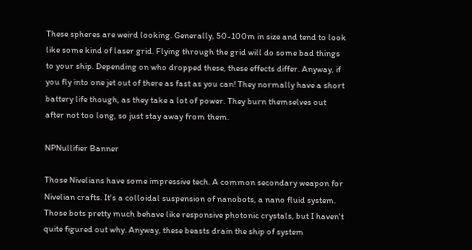These spheres are weird looking. Generally, 50-100m in size and tend to look like some kind of laser grid. Flying through the grid will do some bad things to your ship. Depending on who dropped these, these effects differ. Anyway, if you fly into one jet out of there as fast as you can! They normally have a short battery life though, as they take a lot of power. They burn themselves out after not too long, so just stay away from them.

NPNullifier Banner

Those Nivelians have some impressive tech. A common secondary weapon for Nivelian crafts. It's a colloidal suspension of nanobots, a nano fluid system. Those bots pretty much behave like responsive photonic crystals, but I haven't quite figured out why. Anyway, these beasts drain the ship of system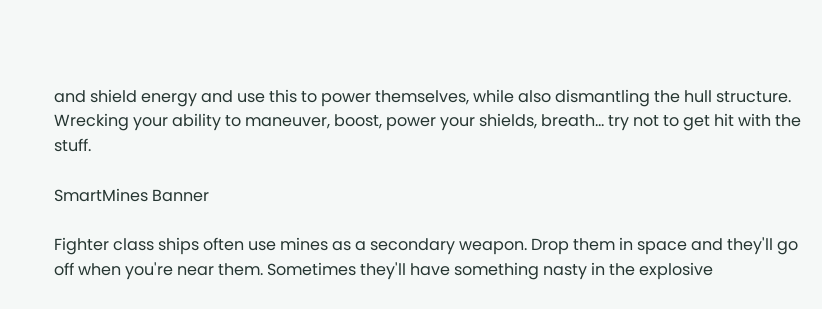and shield energy and use this to power themselves, while also dismantling the hull structure. Wrecking your ability to maneuver, boost, power your shields, breath... try not to get hit with the stuff.

SmartMines Banner

Fighter class ships often use mines as a secondary weapon. Drop them in space and they'll go off when you're near them. Sometimes they'll have something nasty in the explosive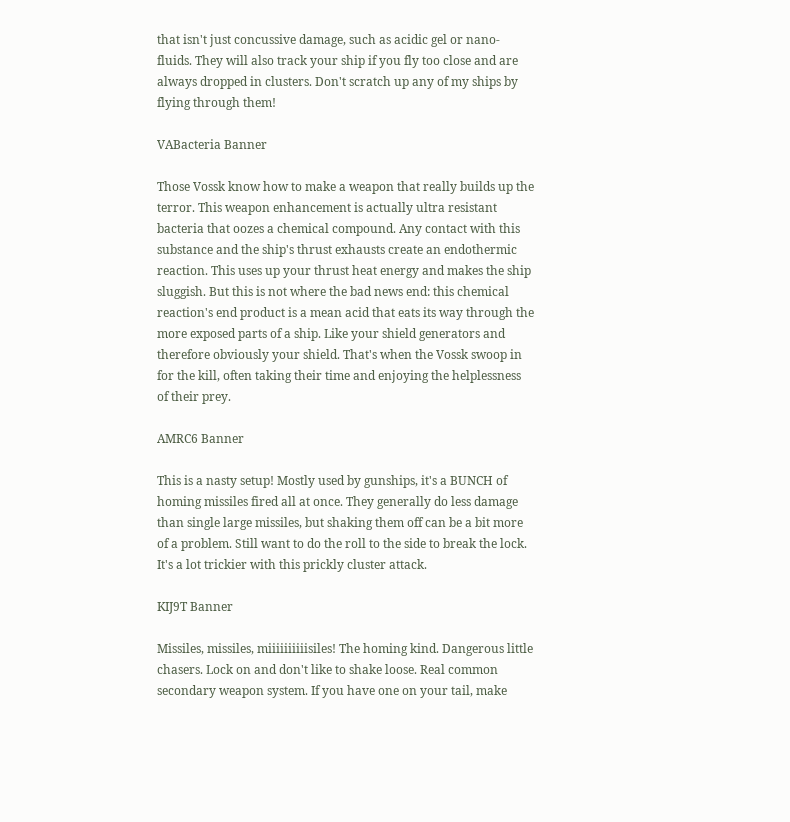that isn't just concussive damage, such as acidic gel or nano-fluids. They will also track your ship if you fly too close and are always dropped in clusters. Don't scratch up any of my ships by flying through them!

VABacteria Banner

Those Vossk know how to make a weapon that really builds up the terror. This weapon enhancement is actually ultra resistant bacteria that oozes a chemical compound. Any contact with this substance and the ship's thrust exhausts create an endothermic reaction. This uses up your thrust heat energy and makes the ship sluggish. But this is not where the bad news end: this chemical reaction's end product is a mean acid that eats its way through the more exposed parts of a ship. Like your shield generators and therefore obviously your shield. That's when the Vossk swoop in for the kill, often taking their time and enjoying the helplessness of their prey.

AMRC6 Banner

This is a nasty setup! Mostly used by gunships, it's a BUNCH of homing missiles fired all at once. They generally do less damage than single large missiles, but shaking them off can be a bit more of a problem. Still want to do the roll to the side to break the lock. It's a lot trickier with this prickly cluster attack.

KIJ9T Banner

Missiles, missiles, miiiiiiiiiisiles! The homing kind. Dangerous little chasers. Lock on and don't like to shake loose. Real common secondary weapon system. If you have one on your tail, make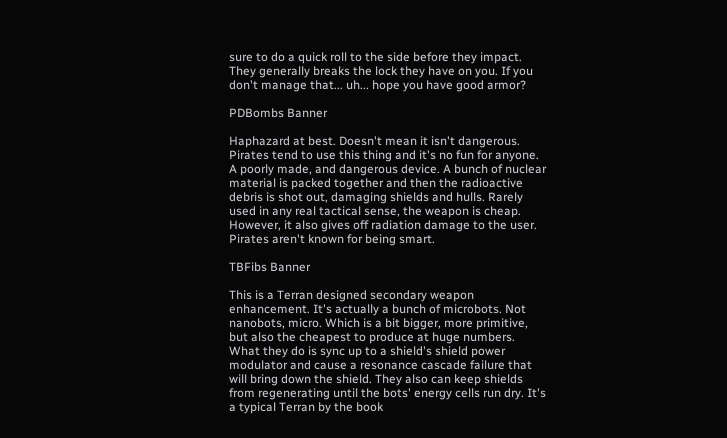sure to do a quick roll to the side before they impact. They generally breaks the lock they have on you. If you don't manage that... uh... hope you have good armor?

PDBombs Banner

Haphazard at best. Doesn't mean it isn't dangerous. Pirates tend to use this thing and it's no fun for anyone. A poorly made, and dangerous device. A bunch of nuclear material is packed together and then the radioactive debris is shot out, damaging shields and hulls. Rarely used in any real tactical sense, the weapon is cheap. However, it also gives off radiation damage to the user. Pirates aren't known for being smart.

TBFibs Banner

This is a Terran designed secondary weapon enhancement. It's actually a bunch of microbots. Not nanobots, micro. Which is a bit bigger, more primitive, but also the cheapest to produce at huge numbers. What they do is sync up to a shield's shield power modulator and cause a resonance cascade failure that will bring down the shield. They also can keep shields from regenerating until the bots' energy cells run dry. It's a typical Terran by the book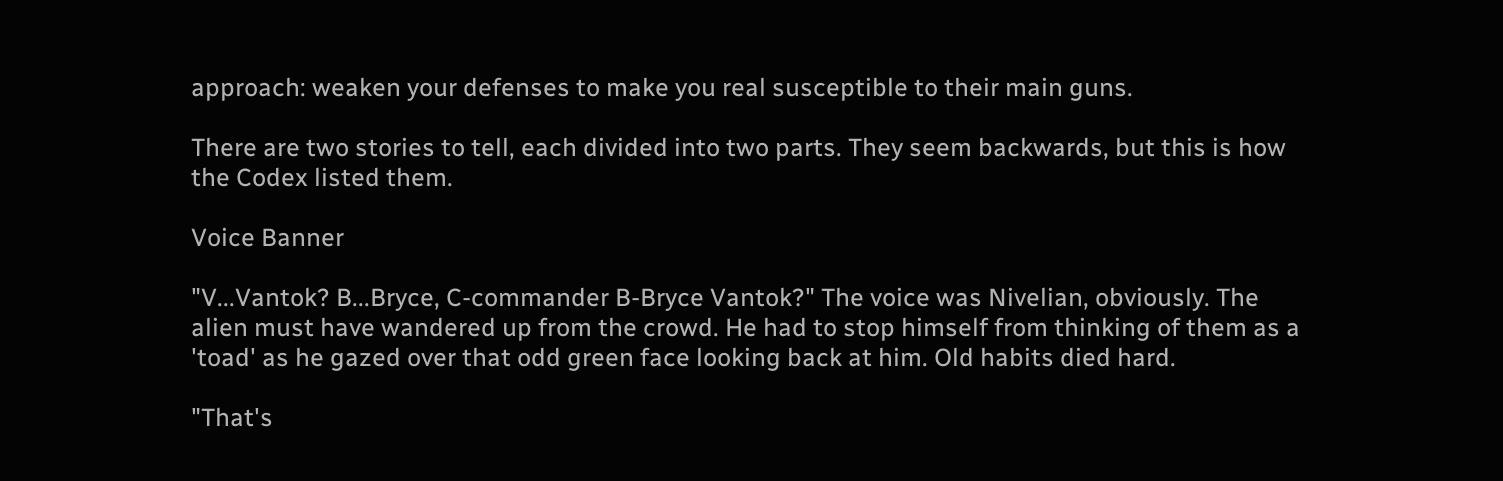approach: weaken your defenses to make you real susceptible to their main guns.

There are two stories to tell, each divided into two parts. They seem backwards, but this is how the Codex listed them.

Voice Banner

"V...Vantok? B...Bryce, C-commander B-Bryce Vantok?" The voice was Nivelian, obviously. The alien must have wandered up from the crowd. He had to stop himself from thinking of them as a 'toad' as he gazed over that odd green face looking back at him. Old habits died hard.

"That's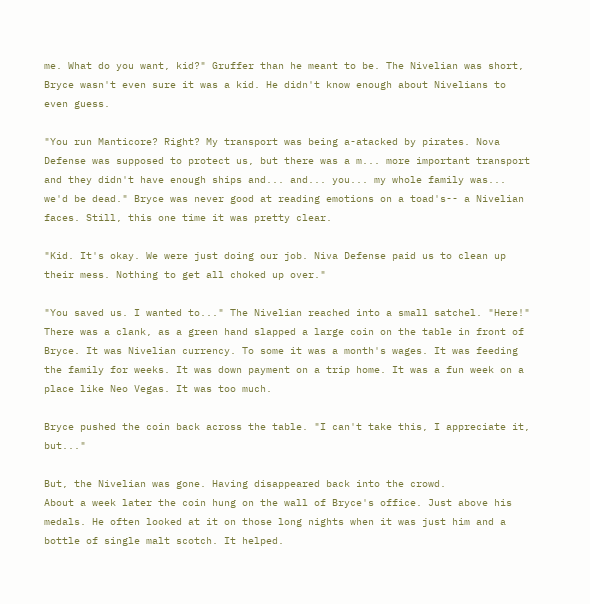me. What do you want, kid?" Gruffer than he meant to be. The Nivelian was short, Bryce wasn't even sure it was a kid. He didn't know enough about Nivelians to even guess.

"You run Manticore? Right? My transport was being a-atacked by pirates. Nova Defense was supposed to protect us, but there was a m... more important transport and they didn't have enough ships and... and... you... my whole family was... we'd be dead." Bryce was never good at reading emotions on a toad's-- a Nivelian faces. Still, this one time it was pretty clear.

"Kid. It's okay. We were just doing our job. Niva Defense paid us to clean up their mess. Nothing to get all choked up over."

"You saved us. I wanted to..." The Nivelian reached into a small satchel. "Here!" There was a clank, as a green hand slapped a large coin on the table in front of Bryce. It was Nivelian currency. To some it was a month's wages. It was feeding the family for weeks. It was down payment on a trip home. It was a fun week on a place like Neo Vegas. It was too much.

Bryce pushed the coin back across the table. "I can't take this, I appreciate it, but..."

But, the Nivelian was gone. Having disappeared back into the crowd.
About a week later the coin hung on the wall of Bryce's office. Just above his medals. He often looked at it on those long nights when it was just him and a bottle of single malt scotch. It helped.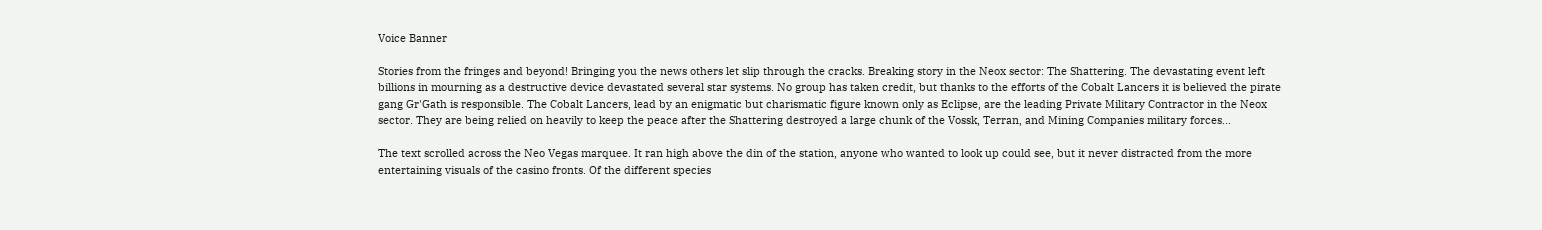Voice Banner

Stories from the fringes and beyond! Bringing you the news others let slip through the cracks. Breaking story in the Neox sector: The Shattering. The devastating event left billions in mourning as a destructive device devastated several star systems. No group has taken credit, but thanks to the efforts of the Cobalt Lancers it is believed the pirate gang Gr'Gath is responsible. The Cobalt Lancers, lead by an enigmatic but charismatic figure known only as Eclipse, are the leading Private Military Contractor in the Neox sector. They are being relied on heavily to keep the peace after the Shattering destroyed a large chunk of the Vossk, Terran, and Mining Companies military forces...

The text scrolled across the Neo Vegas marquee. It ran high above the din of the station, anyone who wanted to look up could see, but it never distracted from the more entertaining visuals of the casino fronts. Of the different species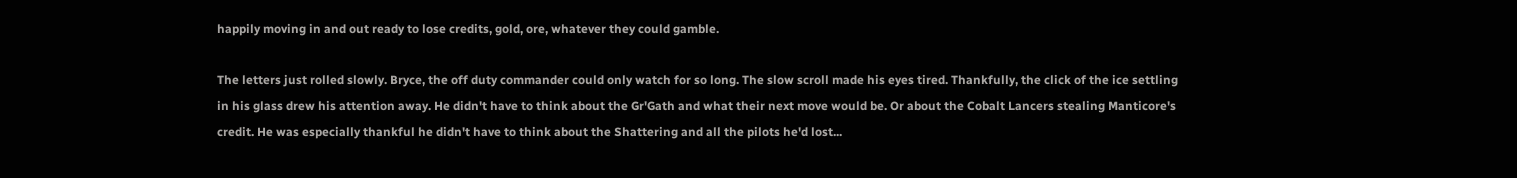happily moving in and out ready to lose credits, gold, ore, whatever they could gamble.

The letters just rolled slowly. Bryce, the off duty commander could only watch for so long. The slow scroll made his eyes tired. Thankfully, the click of the ice settling in his glass drew his attention away. He didn't have to think about the Gr'Gath and what their next move would be. Or about the Cobalt Lancers stealing Manticore's credit. He was especially thankful he didn't have to think about the Shattering and all the pilots he'd lost...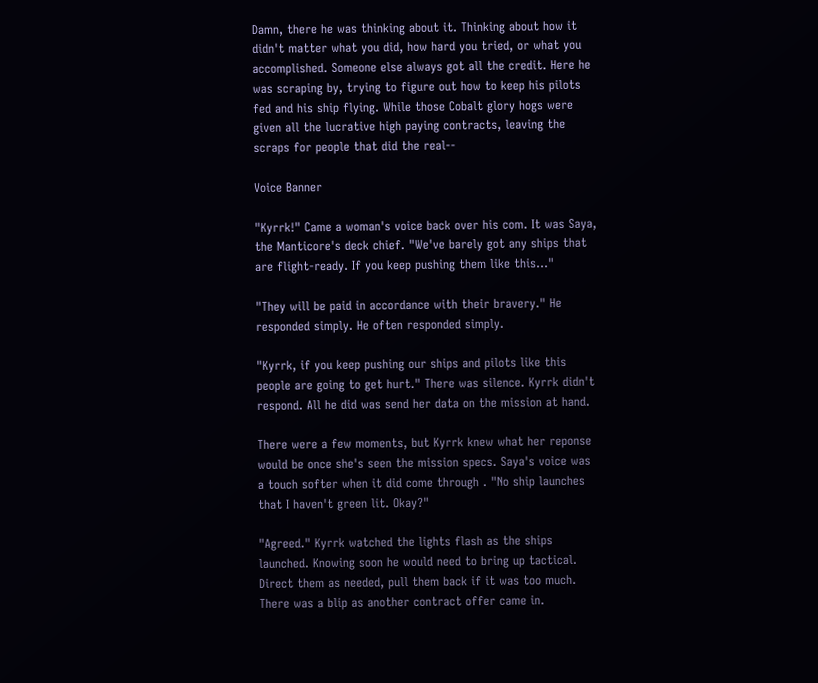Damn, there he was thinking about it. Thinking about how it didn't matter what you did, how hard you tried, or what you accomplished. Someone else always got all the credit. Here he was scraping by, trying to figure out how to keep his pilots fed and his ship flying. While those Cobalt glory hogs were given all the lucrative high paying contracts, leaving the scraps for people that did the real--

Voice Banner

"Kyrrk!" Came a woman's voice back over his com. It was Saya, the Manticore's deck chief. "We've barely got any ships that are flight-ready. If you keep pushing them like this..."

"They will be paid in accordance with their bravery." He responded simply. He often responded simply.

"Kyrrk, if you keep pushing our ships and pilots like this people are going to get hurt." There was silence. Kyrrk didn't respond. All he did was send her data on the mission at hand.

There were a few moments, but Kyrrk knew what her reponse would be once she's seen the mission specs. Saya's voice was a touch softer when it did come through . "No ship launches that I haven't green lit. Okay?"

"Agreed." Kyrrk watched the lights flash as the ships launched. Knowing soon he would need to bring up tactical. Direct them as needed, pull them back if it was too much. There was a blip as another contract offer came in.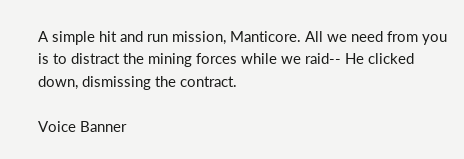A simple hit and run mission, Manticore. All we need from you is to distract the mining forces while we raid-- He clicked down, dismissing the contract.

Voice Banner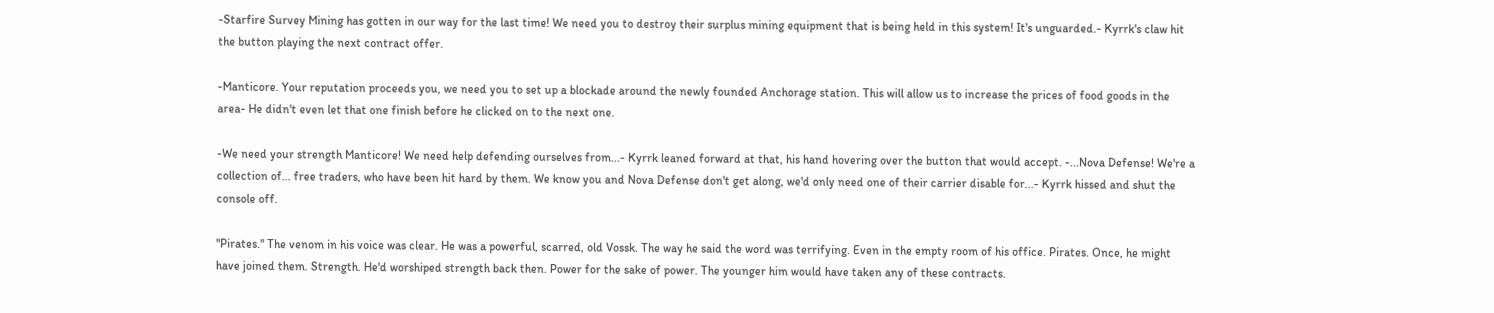-Starfire Survey Mining has gotten in our way for the last time! We need you to destroy their surplus mining equipment that is being held in this system! It's unguarded.- Kyrrk's claw hit the button playing the next contract offer.

-Manticore. Your reputation proceeds you, we need you to set up a blockade around the newly founded Anchorage station. This will allow us to increase the prices of food goods in the area- He didn't even let that one finish before he clicked on to the next one.

-We need your strength Manticore! We need help defending ourselves from...- Kyrrk leaned forward at that, his hand hovering over the button that would accept. -...Nova Defense! We're a collection of... free traders, who have been hit hard by them. We know you and Nova Defense don't get along, we'd only need one of their carrier disable for...- Kyrrk hissed and shut the console off.

"Pirates." The venom in his voice was clear. He was a powerful, scarred, old Vossk. The way he said the word was terrifying. Even in the empty room of his office. Pirates. Once, he might have joined them. Strength. He'd worshiped strength back then. Power for the sake of power. The younger him would have taken any of these contracts.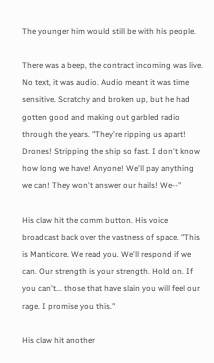The younger him would still be with his people.

There was a beep, the contract incoming was live. No text, it was audio. Audio meant it was time sensitive. Scratchy and broken up, but he had gotten good and making out garbled radio through the years. "They're ripping us apart! Drones! Stripping the ship so fast. I don't know how long we have! Anyone! We'll pay anything we can! They won't answer our hails! We--"

His claw hit the comm button. His voice broadcast back over the vastness of space. "This is Manticore. We read you. We'll respond if we can. Our strength is your strength. Hold on. If you can't... those that have slain you will feel our rage. I promise you this."

His claw hit another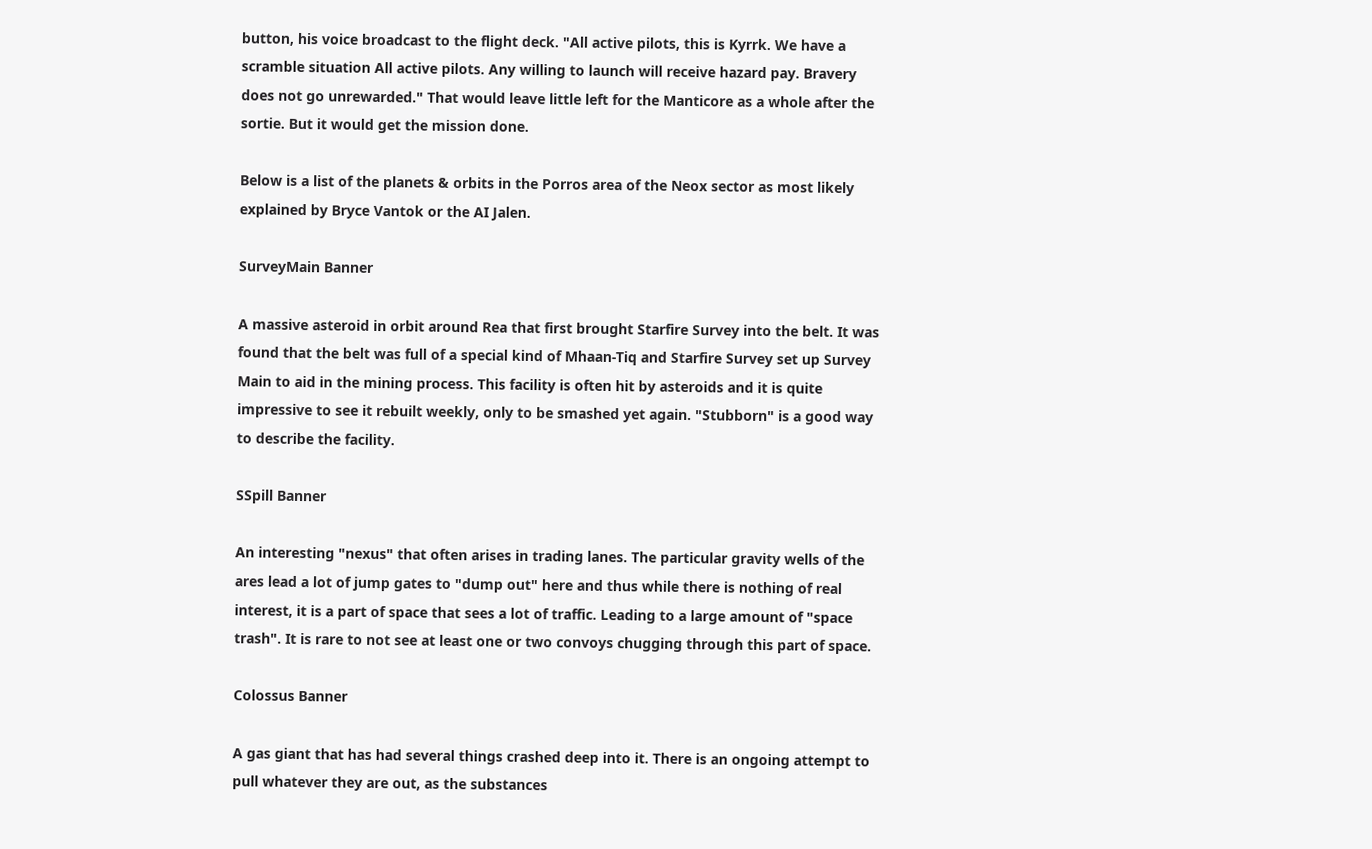button, his voice broadcast to the flight deck. "All active pilots, this is Kyrrk. We have a scramble situation All active pilots. Any willing to launch will receive hazard pay. Bravery does not go unrewarded." That would leave little left for the Manticore as a whole after the sortie. But it would get the mission done.

Below is a list of the planets & orbits in the Porros area of the Neox sector as most likely explained by Bryce Vantok or the AI Jalen.

SurveyMain Banner

A massive asteroid in orbit around Rea that first brought Starfire Survey into the belt. It was found that the belt was full of a special kind of Mhaan-Tiq and Starfire Survey set up Survey Main to aid in the mining process. This facility is often hit by asteroids and it is quite impressive to see it rebuilt weekly, only to be smashed yet again. "Stubborn" is a good way to describe the facility.

SSpill Banner

An interesting "nexus" that often arises in trading lanes. The particular gravity wells of the ares lead a lot of jump gates to "dump out" here and thus while there is nothing of real interest, it is a part of space that sees a lot of traffic. Leading to a large amount of "space trash". It is rare to not see at least one or two convoys chugging through this part of space.

Colossus Banner

A gas giant that has had several things crashed deep into it. There is an ongoing attempt to pull whatever they are out, as the substances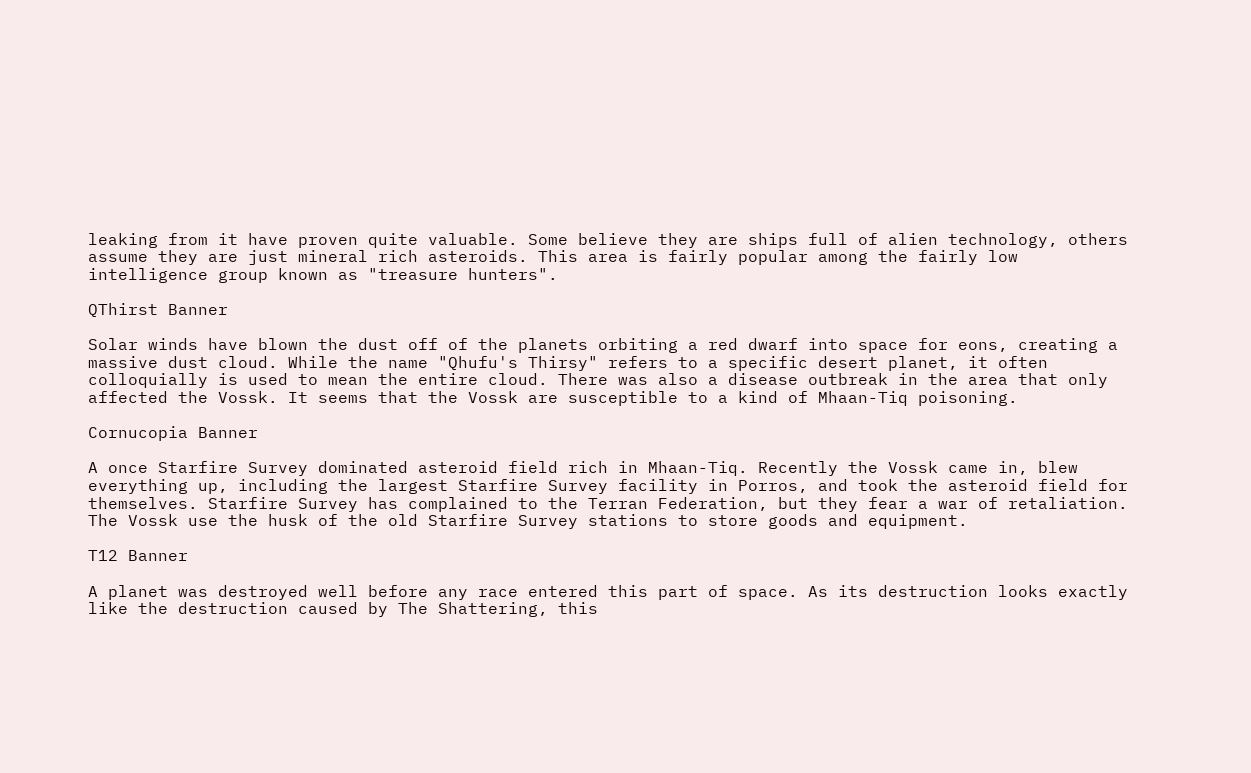leaking from it have proven quite valuable. Some believe they are ships full of alien technology, others assume they are just mineral rich asteroids. This area is fairly popular among the fairly low intelligence group known as "treasure hunters".

QThirst Banner

Solar winds have blown the dust off of the planets orbiting a red dwarf into space for eons, creating a massive dust cloud. While the name "Qhufu's Thirsy" refers to a specific desert planet, it often colloquially is used to mean the entire cloud. There was also a disease outbreak in the area that only affected the Vossk. It seems that the Vossk are susceptible to a kind of Mhaan-Tiq poisoning.

Cornucopia Banner

A once Starfire Survey dominated asteroid field rich in Mhaan-Tiq. Recently the Vossk came in, blew everything up, including the largest Starfire Survey facility in Porros, and took the asteroid field for themselves. Starfire Survey has complained to the Terran Federation, but they fear a war of retaliation. The Vossk use the husk of the old Starfire Survey stations to store goods and equipment.

T12 Banner

A planet was destroyed well before any race entered this part of space. As its destruction looks exactly like the destruction caused by The Shattering, this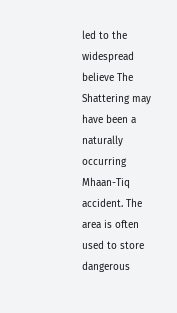led to the widespread believe The Shattering may have been a naturally occurring Mhaan-Tiq accident. The area is often used to store dangerous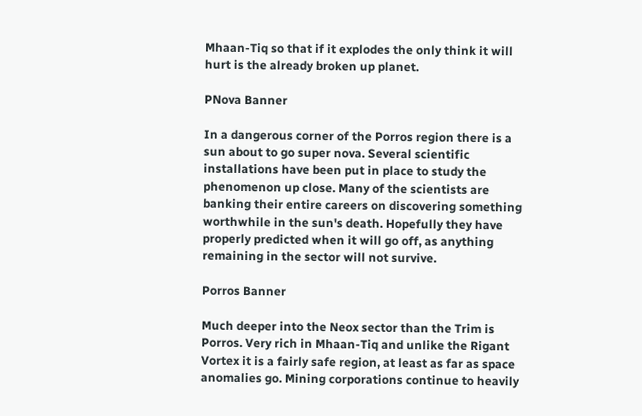Mhaan-Tiq so that if it explodes the only think it will hurt is the already broken up planet.

PNova Banner

In a dangerous corner of the Porros region there is a sun about to go super nova. Several scientific installations have been put in place to study the phenomenon up close. Many of the scientists are banking their entire careers on discovering something worthwhile in the sun's death. Hopefully they have properly predicted when it will go off, as anything remaining in the sector will not survive.

Porros Banner

Much deeper into the Neox sector than the Trim is Porros. Very rich in Mhaan-Tiq and unlike the Rigant Vortex it is a fairly safe region, at least as far as space anomalies go. Mining corporations continue to heavily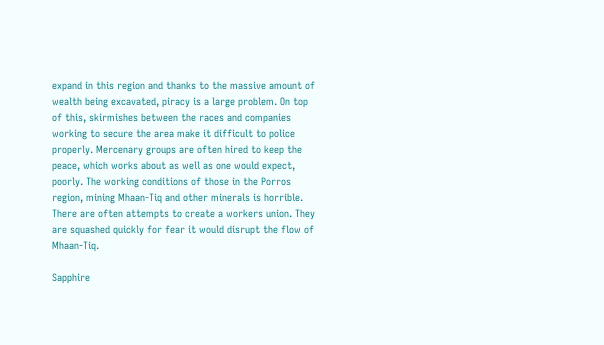expand in this region and thanks to the massive amount of wealth being excavated, piracy is a large problem. On top of this, skirmishes between the races and companies working to secure the area make it difficult to police properly. Mercenary groups are often hired to keep the peace, which works about as well as one would expect, poorly. The working conditions of those in the Porros region, mining Mhaan-Tiq and other minerals is horrible. There are often attempts to create a workers union. They are squashed quickly for fear it would disrupt the flow of Mhaan-Tiq.

Sapphire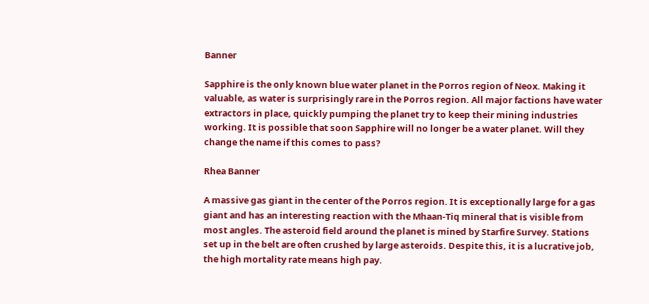Banner

Sapphire is the only known blue water planet in the Porros region of Neox. Making it valuable, as water is surprisingly rare in the Porros region. All major factions have water extractors in place, quickly pumping the planet try to keep their mining industries working. It is possible that soon Sapphire will no longer be a water planet. Will they change the name if this comes to pass?

Rhea Banner

A massive gas giant in the center of the Porros region. It is exceptionally large for a gas giant and has an interesting reaction with the Mhaan-Tiq mineral that is visible from most angles. The asteroid field around the planet is mined by Starfire Survey. Stations set up in the belt are often crushed by large asteroids. Despite this, it is a lucrative job, the high mortality rate means high pay.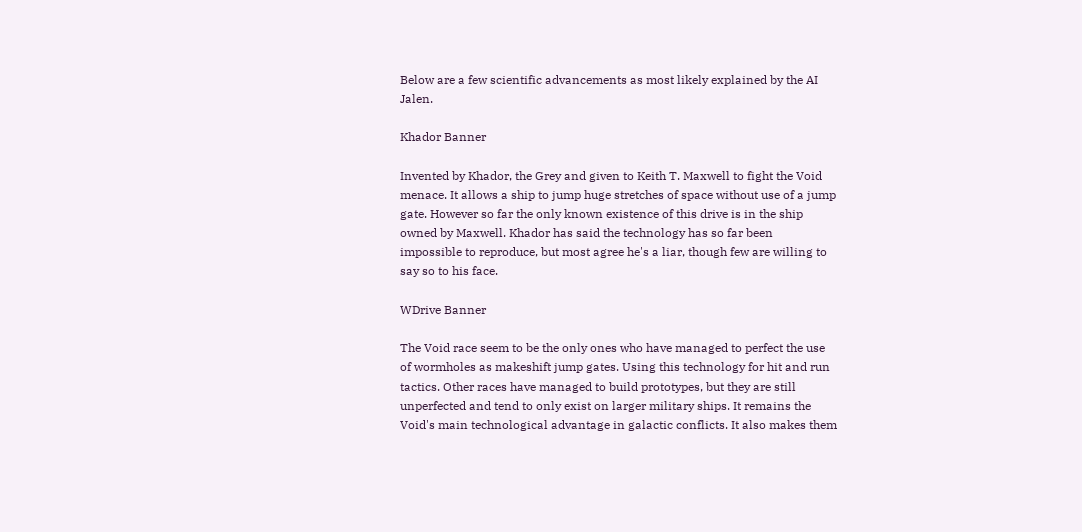Below are a few scientific advancements as most likely explained by the AI Jalen.

Khador Banner

Invented by Khador, the Grey and given to Keith T. Maxwell to fight the Void menace. It allows a ship to jump huge stretches of space without use of a jump gate. However so far the only known existence of this drive is in the ship owned by Maxwell. Khador has said the technology has so far been impossible to reproduce, but most agree he's a liar, though few are willing to say so to his face.

WDrive Banner

The Void race seem to be the only ones who have managed to perfect the use of wormholes as makeshift jump gates. Using this technology for hit and run tactics. Other races have managed to build prototypes, but they are still unperfected and tend to only exist on larger military ships. It remains the Void's main technological advantage in galactic conflicts. It also makes them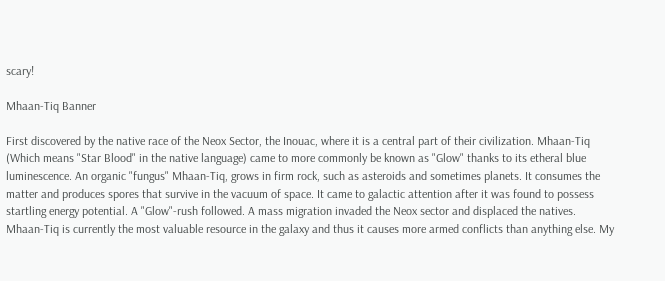scary!

Mhaan-Tiq Banner

First discovered by the native race of the Neox Sector, the Inouac, where it is a central part of their civilization. Mhaan-Tiq (Which means "Star Blood" in the native language) came to more commonly be known as "Glow" thanks to its etheral blue luminescence. An organic "fungus" Mhaan-Tiq, grows in firm rock, such as asteroids and sometimes planets. It consumes the matter and produces spores that survive in the vacuum of space. It came to galactic attention after it was found to possess startling energy potential. A "Glow"-rush followed. A mass migration invaded the Neox sector and displaced the natives. Mhaan-Tiq is currently the most valuable resource in the galaxy and thus it causes more armed conflicts than anything else. My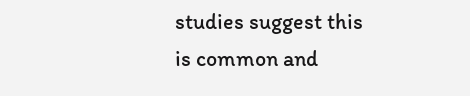studies suggest this is common and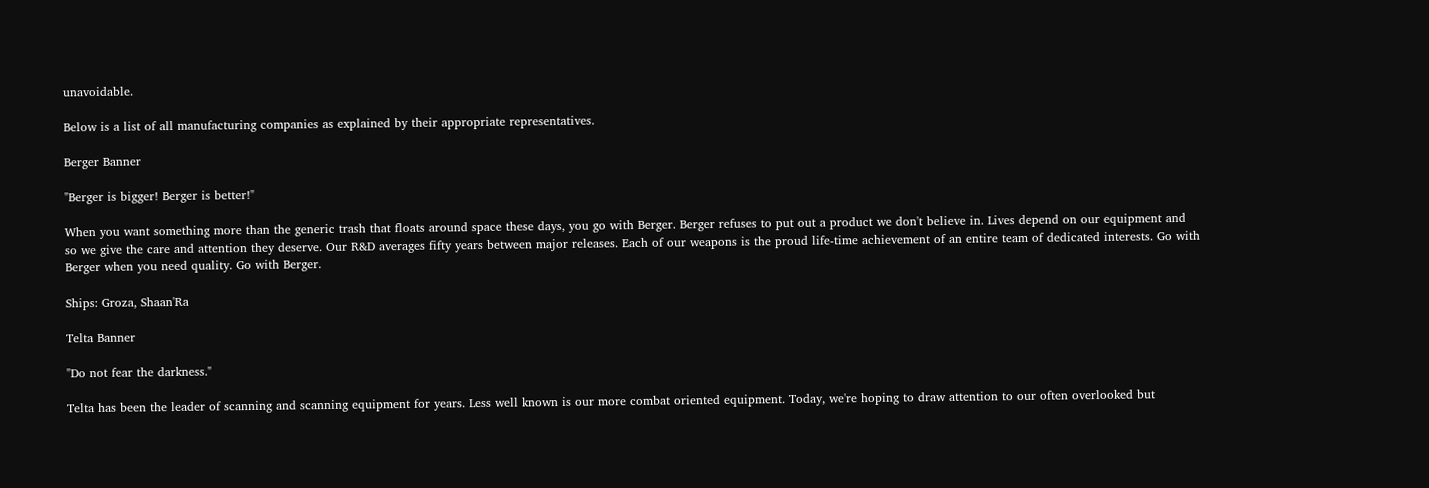unavoidable.

Below is a list of all manufacturing companies as explained by their appropriate representatives.

Berger Banner

"Berger is bigger! Berger is better!"

When you want something more than the generic trash that floats around space these days, you go with Berger. Berger refuses to put out a product we don't believe in. Lives depend on our equipment and so we give the care and attention they deserve. Our R&D averages fifty years between major releases. Each of our weapons is the proud life-time achievement of an entire team of dedicated interests. Go with Berger when you need quality. Go with Berger.

Ships: Groza, Shaan'Ra

Telta Banner

"Do not fear the darkness."

Telta has been the leader of scanning and scanning equipment for years. Less well known is our more combat oriented equipment. Today, we're hoping to draw attention to our often overlooked but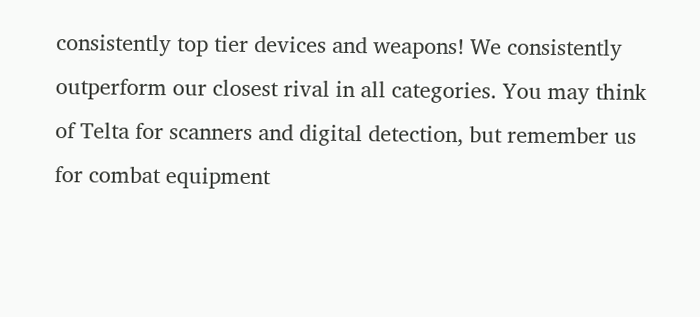consistently top tier devices and weapons! We consistently outperform our closest rival in all categories. You may think of Telta for scanners and digital detection, but remember us for combat equipment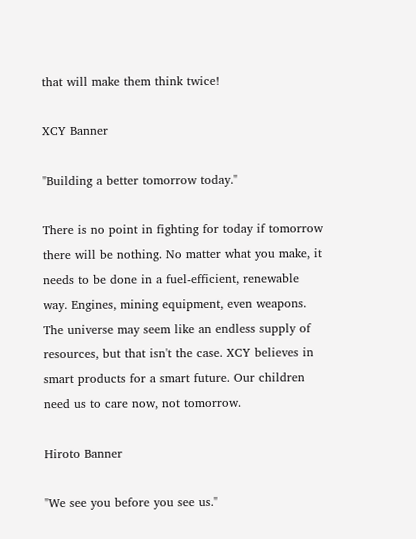that will make them think twice!

XCY Banner

"Building a better tomorrow today."

There is no point in fighting for today if tomorrow there will be nothing. No matter what you make, it needs to be done in a fuel-efficient, renewable way. Engines, mining equipment, even weapons. The universe may seem like an endless supply of resources, but that isn't the case. XCY believes in smart products for a smart future. Our children need us to care now, not tomorrow.

Hiroto Banner

"We see you before you see us."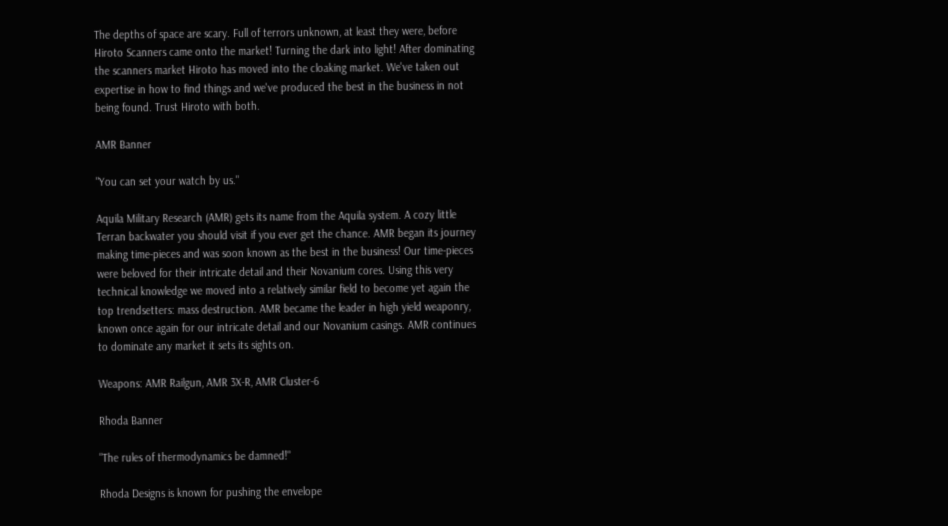The depths of space are scary. Full of terrors unknown, at least they were, before Hiroto Scanners came onto the market! Turning the dark into light! After dominating the scanners market Hiroto has moved into the cloaking market. We've taken out expertise in how to find things and we've produced the best in the business in not being found. Trust Hiroto with both.

AMR Banner

"You can set your watch by us."

Aquila Military Research (AMR) gets its name from the Aquila system. A cozy little Terran backwater you should visit if you ever get the chance. AMR began its journey making time-pieces and was soon known as the best in the business! Our time-pieces were beloved for their intricate detail and their Novanium cores. Using this very technical knowledge we moved into a relatively similar field to become yet again the top trendsetters: mass destruction. AMR became the leader in high yield weaponry, known once again for our intricate detail and our Novanium casings. AMR continues to dominate any market it sets its sights on.

Weapons: AMR Railgun, AMR 3X-R, AMR Cluster-6

Rhoda Banner

"The rules of thermodynamics be damned!"

Rhoda Designs is known for pushing the envelope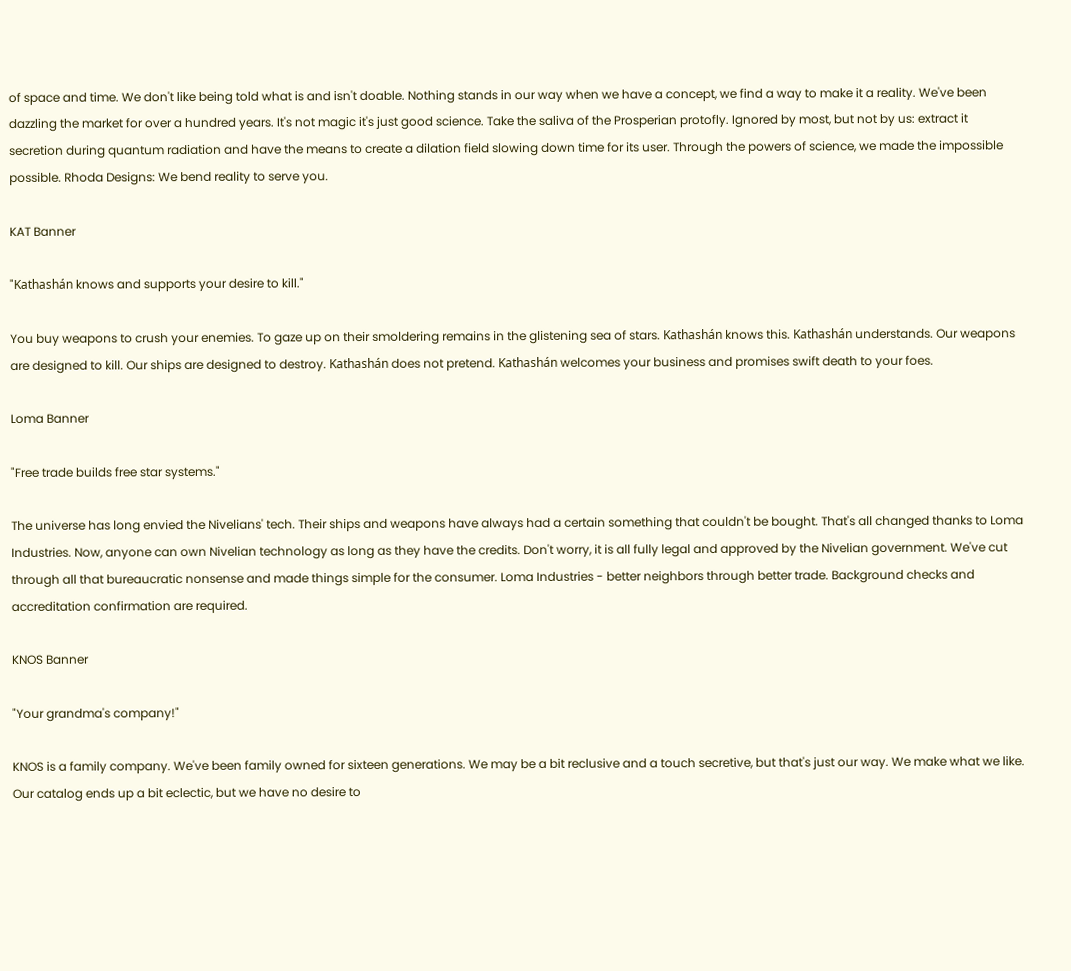of space and time. We don't like being told what is and isn't doable. Nothing stands in our way when we have a concept, we find a way to make it a reality. We've been dazzling the market for over a hundred years. It's not magic it's just good science. Take the saliva of the Prosperian protofly. Ignored by most, but not by us: extract it secretion during quantum radiation and have the means to create a dilation field slowing down time for its user. Through the powers of science, we made the impossible possible. Rhoda Designs: We bend reality to serve you.

KAT Banner

"Kathashán knows and supports your desire to kill."

You buy weapons to crush your enemies. To gaze up on their smoldering remains in the glistening sea of stars. Kathashán knows this. Kathashán understands. Our weapons are designed to kill. Our ships are designed to destroy. Kathashán does not pretend. Kathashán welcomes your business and promises swift death to your foes.

Loma Banner

"Free trade builds free star systems."

The universe has long envied the Nivelians' tech. Their ships and weapons have always had a certain something that couldn't be bought. That's all changed thanks to Loma Industries. Now, anyone can own Nivelian technology as long as they have the credits. Don't worry, it is all fully legal and approved by the Nivelian government. We've cut through all that bureaucratic nonsense and made things simple for the consumer. Loma Industries - better neighbors through better trade. Background checks and accreditation confirmation are required.

KNOS Banner

"Your grandma's company!"

KNOS is a family company. We've been family owned for sixteen generations. We may be a bit reclusive and a touch secretive, but that's just our way. We make what we like. Our catalog ends up a bit eclectic, but we have no desire to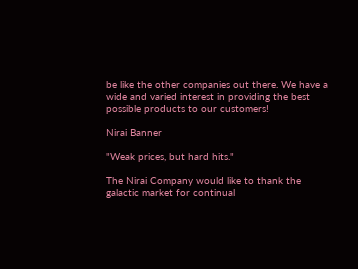be like the other companies out there. We have a wide and varied interest in providing the best possible products to our customers!

Nirai Banner

"Weak prices, but hard hits."

The Nirai Company would like to thank the galactic market for continual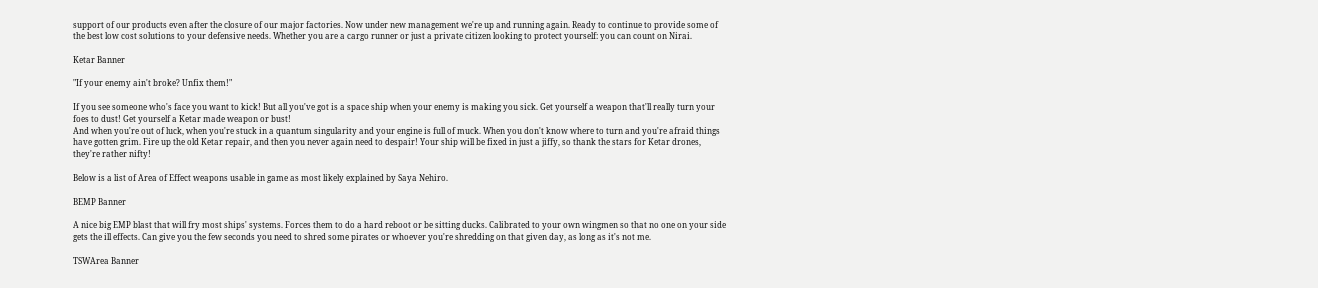support of our products even after the closure of our major factories. Now under new management we're up and running again. Ready to continue to provide some of the best low cost solutions to your defensive needs. Whether you are a cargo runner or just a private citizen looking to protect yourself: you can count on Nirai.

Ketar Banner

"If your enemy ain't broke? Unfix them!"

If you see someone who's face you want to kick! But all you've got is a space ship when your enemy is making you sick. Get yourself a weapon that'll really turn your foes to dust! Get yourself a Ketar made weapon or bust!
And when you're out of luck, when you're stuck in a quantum singularity and your engine is full of muck. When you don't know where to turn and you're afraid things have gotten grim. Fire up the old Ketar repair, and then you never again need to despair! Your ship will be fixed in just a jiffy, so thank the stars for Ketar drones, they're rather nifty!

Below is a list of Area of Effect weapons usable in game as most likely explained by Saya Nehiro.

BEMP Banner

A nice big EMP blast that will fry most ships' systems. Forces them to do a hard reboot or be sitting ducks. Calibrated to your own wingmen so that no one on your side gets the ill effects. Can give you the few seconds you need to shred some pirates or whoever you're shredding on that given day, as long as it's not me.

TSWArea Banner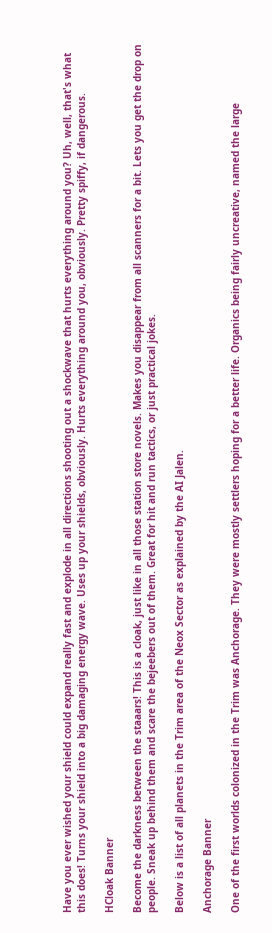Have you ever wished your shield could expand really fast and explode in all directions shooting out a shockwave that hurts everything around you? Uh, well, that's what this does! Turns your shield into a big damaging energy wave. Uses up your shields, obviously. Hurts everything around you, obviously. Pretty spiffy, if dangerous.

HCloak Banner

Become the darkness between the staaars! This is a cloak, just like in all those station store novels. Makes you disappear from all scanners for a bit. Lets you get the drop on people. Sneak up behind them and scare the bejeebers out of them. Great for hit and run tactics, or just practical jokes.

Below is a list of all planets in the Trim area of the Neox Sector as explained by the AI Jalen.

Anchorage Banner

One of the first worlds colonized in the Trim was Anchorage. They were mostly settlers hoping for a better life. Organics being fairly uncreative, named the large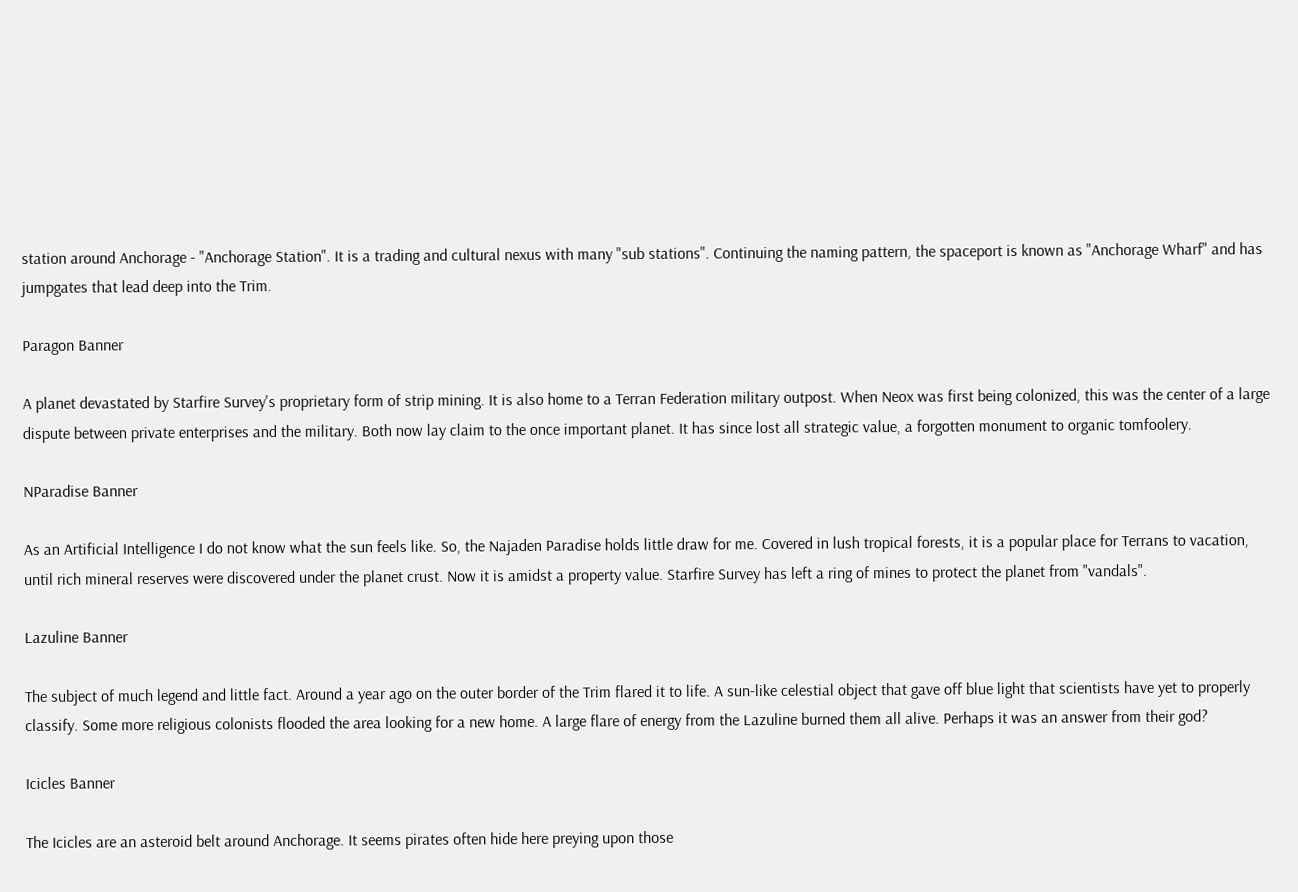station around Anchorage - "Anchorage Station". It is a trading and cultural nexus with many "sub stations". Continuing the naming pattern, the spaceport is known as "Anchorage Wharf" and has jumpgates that lead deep into the Trim.

Paragon Banner

A planet devastated by Starfire Survey's proprietary form of strip mining. It is also home to a Terran Federation military outpost. When Neox was first being colonized, this was the center of a large dispute between private enterprises and the military. Both now lay claim to the once important planet. It has since lost all strategic value, a forgotten monument to organic tomfoolery.

NParadise Banner

As an Artificial Intelligence I do not know what the sun feels like. So, the Najaden Paradise holds little draw for me. Covered in lush tropical forests, it is a popular place for Terrans to vacation, until rich mineral reserves were discovered under the planet crust. Now it is amidst a property value. Starfire Survey has left a ring of mines to protect the planet from "vandals".

Lazuline Banner

The subject of much legend and little fact. Around a year ago on the outer border of the Trim flared it to life. A sun-like celestial object that gave off blue light that scientists have yet to properly classify. Some more religious colonists flooded the area looking for a new home. A large flare of energy from the Lazuline burned them all alive. Perhaps it was an answer from their god?

Icicles Banner

The Icicles are an asteroid belt around Anchorage. It seems pirates often hide here preying upon those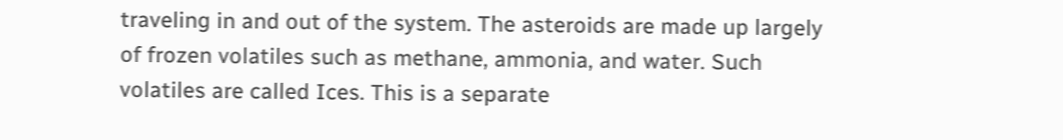traveling in and out of the system. The asteroids are made up largely of frozen volatiles such as methane, ammonia, and water. Such volatiles are called Ices. This is a separate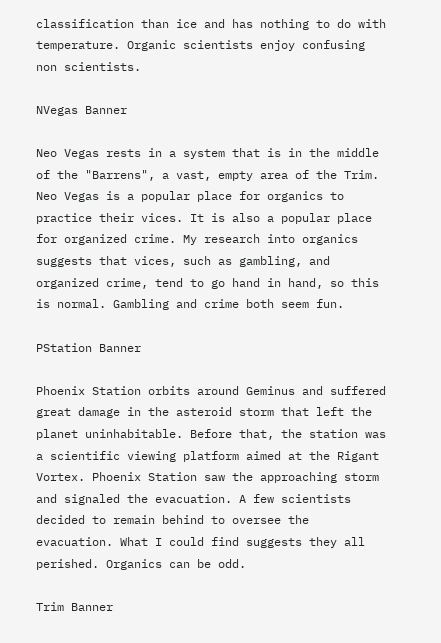classification than ice and has nothing to do with temperature. Organic scientists enjoy confusing non scientists.

NVegas Banner

Neo Vegas rests in a system that is in the middle of the "Barrens", a vast, empty area of the Trim. Neo Vegas is a popular place for organics to practice their vices. It is also a popular place for organized crime. My research into organics suggests that vices, such as gambling, and organized crime, tend to go hand in hand, so this is normal. Gambling and crime both seem fun.

PStation Banner

Phoenix Station orbits around Geminus and suffered great damage in the asteroid storm that left the planet uninhabitable. Before that, the station was a scientific viewing platform aimed at the Rigant Vortex. Phoenix Station saw the approaching storm and signaled the evacuation. A few scientists decided to remain behind to oversee the evacuation. What I could find suggests they all perished. Organics can be odd.

Trim Banner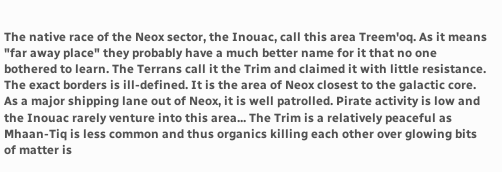The native race of the Neox sector, the Inouac, call this area Treem'oq. As it means "far away place" they probably have a much better name for it that no one bothered to learn. The Terrans call it the Trim and claimed it with little resistance. The exact borders is ill-defined. It is the area of Neox closest to the galactic core. As a major shipping lane out of Neox, it is well patrolled. Pirate activity is low and the Inouac rarely venture into this area... The Trim is a relatively peaceful as Mhaan-Tiq is less common and thus organics killing each other over glowing bits of matter is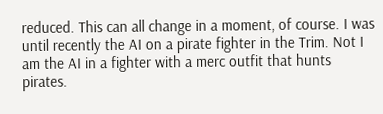reduced. This can all change in a moment, of course. I was until recently the AI on a pirate fighter in the Trim. Not I am the AI in a fighter with a merc outfit that hunts pirates.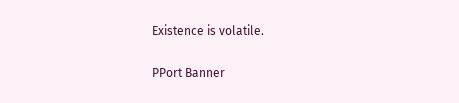Existence is volatile.

PPort Banner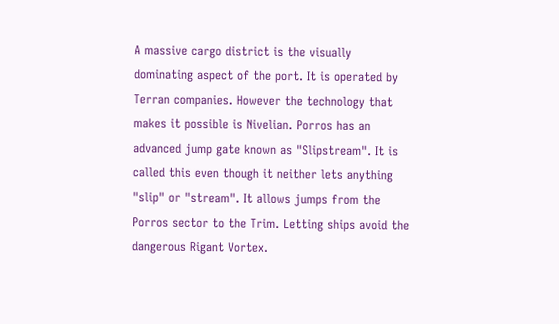A massive cargo district is the visually dominating aspect of the port. It is operated by Terran companies. However the technology that makes it possible is Nivelian. Porros has an advanced jump gate known as "Slipstream". It is called this even though it neither lets anything "slip" or "stream". It allows jumps from the Porros sector to the Trim. Letting ships avoid the dangerous Rigant Vortex.